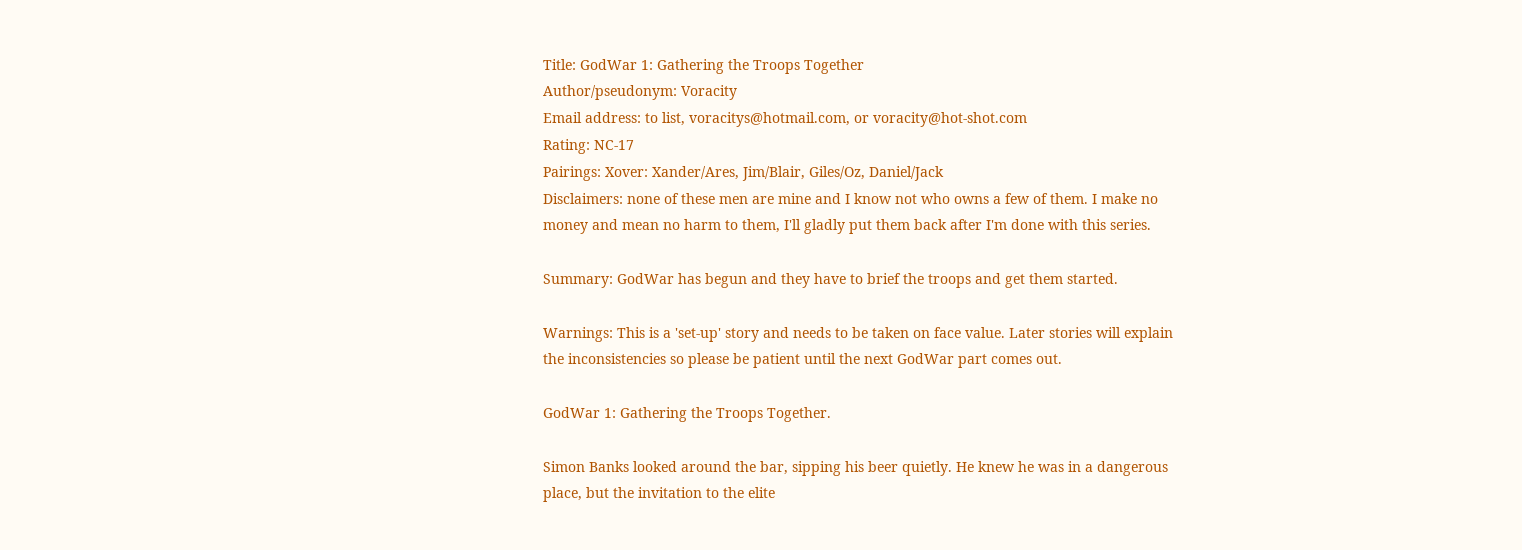Title: GodWar 1: Gathering the Troops Together
Author/pseudonym: Voracity
Email address: to list, voracitys@hotmail.com, or voracity@hot-shot.com
Rating: NC-17
Pairings: Xover: Xander/Ares, Jim/Blair, Giles/Oz, Daniel/Jack
Disclaimers: none of these men are mine and I know not who owns a few of them. I make no
money and mean no harm to them, I'll gladly put them back after I'm done with this series.

Summary: GodWar has begun and they have to brief the troops and get them started.

Warnings: This is a 'set-up' story and needs to be taken on face value. Later stories will explain
the inconsistencies so please be patient until the next GodWar part comes out.

GodWar 1: Gathering the Troops Together.

Simon Banks looked around the bar, sipping his beer quietly. He knew he was in a dangerous
place, but the invitation to the elite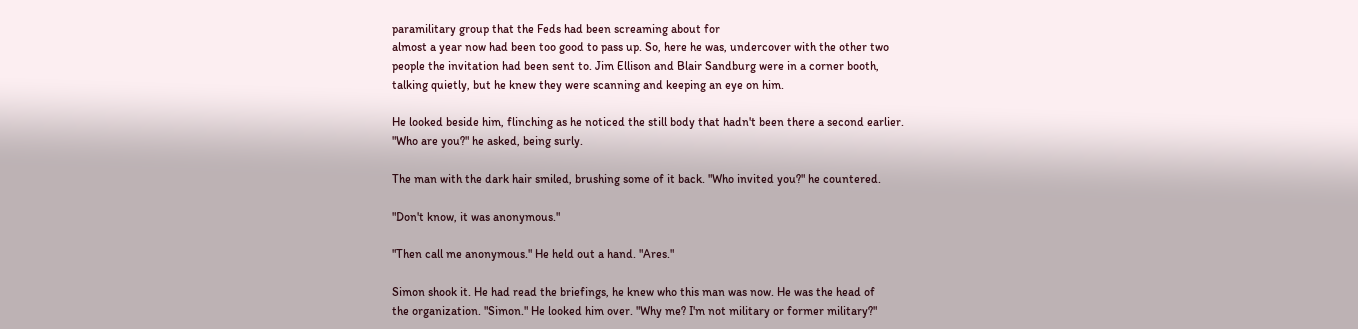paramilitary group that the Feds had been screaming about for
almost a year now had been too good to pass up. So, here he was, undercover with the other two
people the invitation had been sent to. Jim Ellison and Blair Sandburg were in a corner booth,
talking quietly, but he knew they were scanning and keeping an eye on him.

He looked beside him, flinching as he noticed the still body that hadn't been there a second earlier.
"Who are you?" he asked, being surly.

The man with the dark hair smiled, brushing some of it back. "Who invited you?" he countered.

"Don't know, it was anonymous."

"Then call me anonymous." He held out a hand. "Ares."

Simon shook it. He had read the briefings, he knew who this man was now. He was the head of
the organization. "Simon." He looked him over. "Why me? I'm not military or former military?"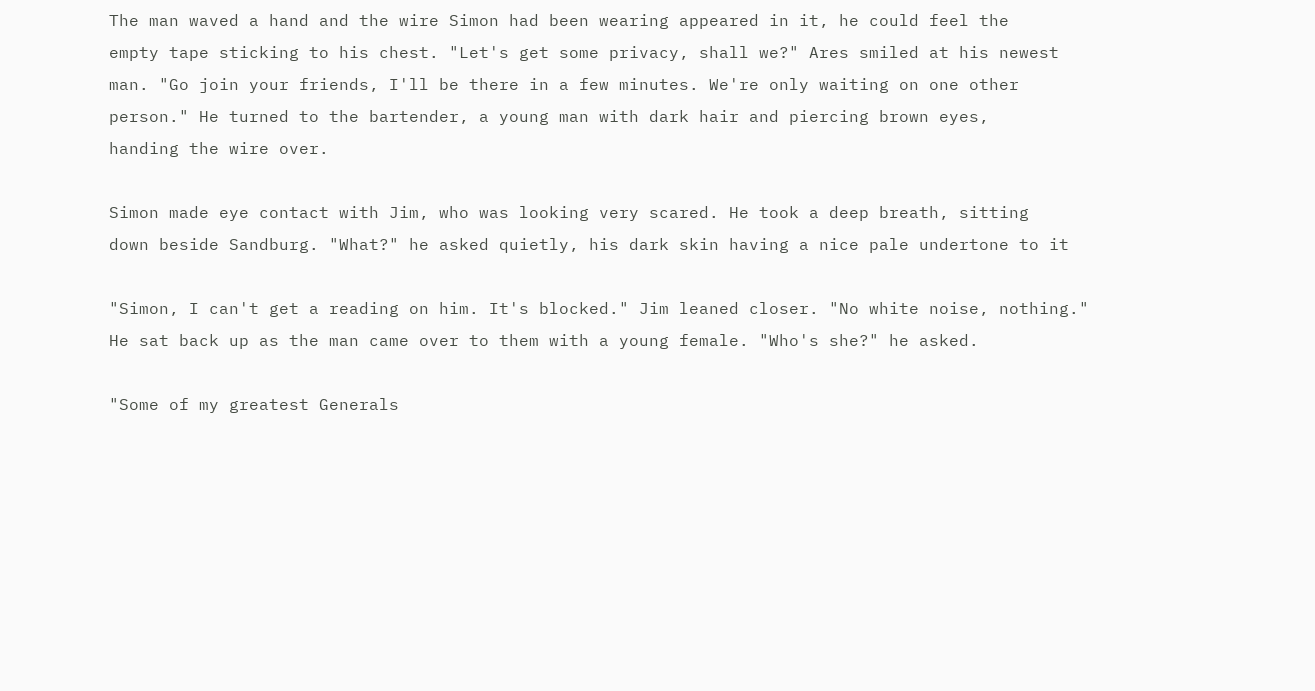The man waved a hand and the wire Simon had been wearing appeared in it, he could feel the
empty tape sticking to his chest. "Let's get some privacy, shall we?" Ares smiled at his newest
man. "Go join your friends, I'll be there in a few minutes. We're only waiting on one other
person." He turned to the bartender, a young man with dark hair and piercing brown eyes,
handing the wire over.

Simon made eye contact with Jim, who was looking very scared. He took a deep breath, sitting
down beside Sandburg. "What?" he asked quietly, his dark skin having a nice pale undertone to it

"Simon, I can't get a reading on him. It's blocked." Jim leaned closer. "No white noise, nothing."
He sat back up as the man came over to them with a young female. "Who's she?" he asked.

"Some of my greatest Generals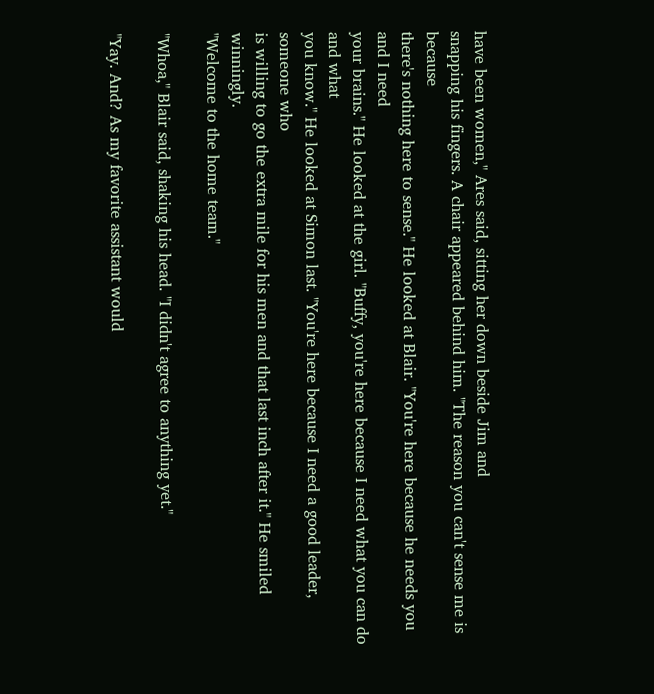have been women," Ares said, sitting her down beside Jim and
snapping his fingers. A chair appeared behind him. "The reason you can't sense me is because
there's nothing here to sense." He looked at Blair. "You're here because he needs you and I need
your brains." He looked at the girl. "Buffy, you're here because I need what you can do and what
you know." He looked at Simon last. "You're here because I need a good leader, someone who
is willing to go the extra mile for his men and that last inch after it." He smiled winningly.
"Welcome to the home team."

"Whoa," Blair said, shaking his head. "I didn't agree to anything yet."

"Yay. And? As my favorite assistant would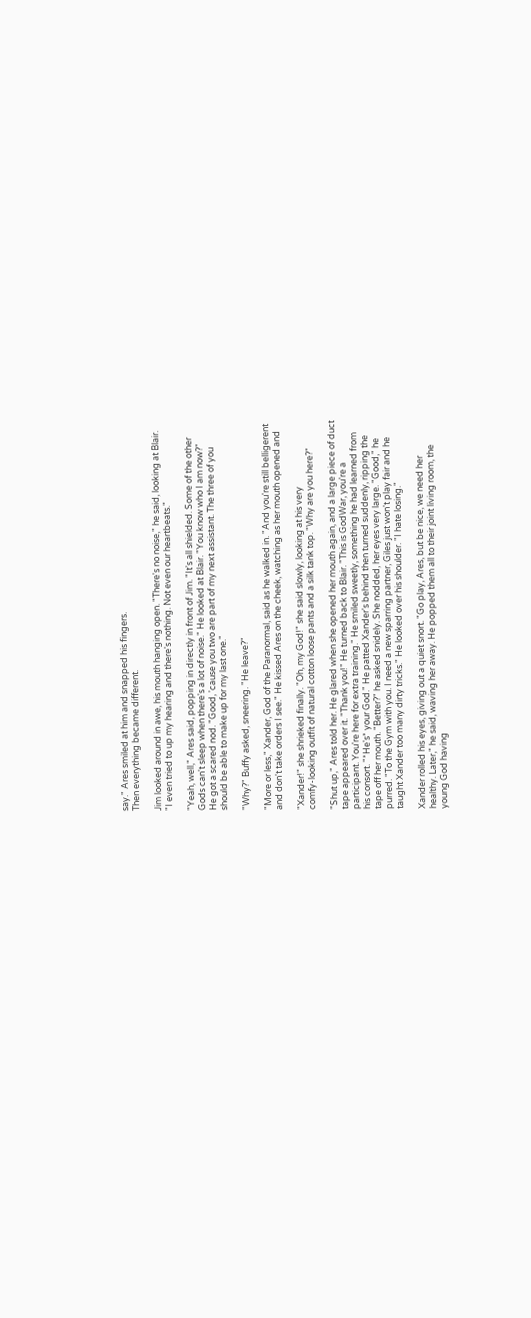say." Ares smiled at him and snapped his fingers.
Then everything became different.

Jim looked around in awe, his mouth hanging open. "There's no noise," he said, looking at Blair.
"I even tried to up my hearing and there's nothing. Not even our heartbeats."

"Yeah, well," Ares said, popping in directly in front of Jim. "It's all shielded. Some of the other
Gods can't sleep when there's a lot of noise." He looked at Blair. "You know who I am now?"
He got a scared nod. "Good, 'cause you two are part of my next assistant. The three of you
should be able to make up for my last one."

"Why?" Buffy asked, sneering. "He leave?"

"More or less," Xander, God of the Paranormal, said as he walked in. "And you're still belligerent
and don't take orders I see." He kissed Ares on the cheek, watching as her mouth opened and

"Xander!" she shrieked finally. "Oh, my God!" she said slowly, looking at his very
comfy-looking outfit of natural cotton loose pants and a silk tank top. "Why are you here?"

"Shut up," Ares told her. He glared when she opened her mouth again, and a large piece of duct
tape appeared over it. "Thank you!" He turned back to Blair. "This is GodWar, you're a
participant. You're here for extra training." He smiled sweetly, something he had learned from
his consort. "*He's* your God." He patted Xander's behind then turned suddenly, ripping the
tape off her mouth. "Better?" he asked snidely. She nodded, her eyes very large. "Good," he
purred. "To the Gym with you. I need a new sparring partner, Giles just won't play fair and he
taught Xander too many dirty tricks." He looked over his shoulder. "I hate losing."

Xander rolled his eyes, giving out a quiet snort. "Go play, Ares, but be nice, we need her
healthy. Later," he said, waving her away. He popped them all to their joint living room, the
young God having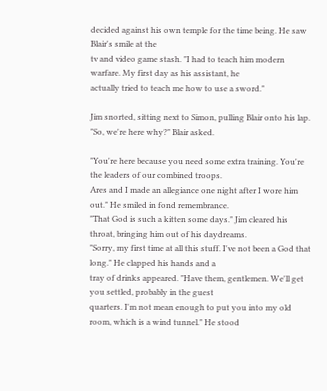decided against his own temple for the time being. He saw Blair's smile at the
tv and video game stash. "I had to teach him modern warfare. My first day as his assistant, he
actually tried to teach me how to use a sword."

Jim snorted, sitting next to Simon, pulling Blair onto his lap. "So, we're here why?" Blair asked.

"You're here because you need some extra training. You're the leaders of our combined troops.
Ares and I made an allegiance one night after I wore him out." He smiled in fond remembrance.
"That God is such a kitten some days." Jim cleared his throat, bringing him out of his daydreams.
"Sorry, my first time at all this stuff. I've not been a God that long." He clapped his hands and a
tray of drinks appeared. "Have them, gentlemen. We'll get you settled, probably in the guest
quarters. I'm not mean enough to put you into my old room, which is a wind tunnel." He stood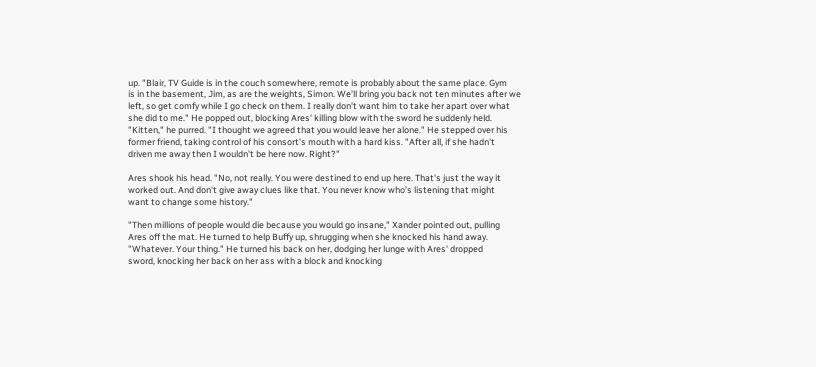up. "Blair, TV Guide is in the couch somewhere, remote is probably about the same place. Gym
is in the basement, Jim, as are the weights, Simon. We'll bring you back not ten minutes after we
left, so get comfy while I go check on them. I really don't want him to take her apart over what
she did to me." He popped out, blocking Ares' killing blow with the sword he suddenly held.
"Kitten," he purred. "I thought we agreed that you would leave her alone." He stepped over his
former friend, taking control of his consort's mouth with a hard kiss. "After all, if she hadn't
driven me away then I wouldn't be here now. Right?"

Ares shook his head. "No, not really. You were destined to end up here. That's just the way it
worked out. And don't give away clues like that. You never know who's listening that might
want to change some history."

"Then millions of people would die because you would go insane," Xander pointed out, pulling
Ares off the mat. He turned to help Buffy up, shrugging when she knocked his hand away.
"Whatever. Your thing." He turned his back on her, dodging her lunge with Ares' dropped
sword, knocking her back on her ass with a block and knocking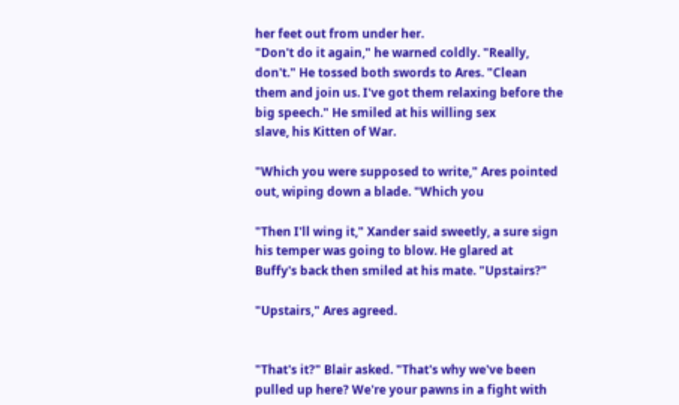her feet out from under her.
"Don't do it again," he warned coldly. "Really, don't." He tossed both swords to Ares. "Clean
them and join us. I've got them relaxing before the big speech." He smiled at his willing sex
slave, his Kitten of War.

"Which you were supposed to write," Ares pointed out, wiping down a blade. "Which you

"Then I'll wing it," Xander said sweetly, a sure sign his temper was going to blow. He glared at
Buffy's back then smiled at his mate. "Upstairs?"

"Upstairs," Ares agreed.


"That's it?" Blair asked. "That's why we've been pulled up here? We're your pawns in a fight with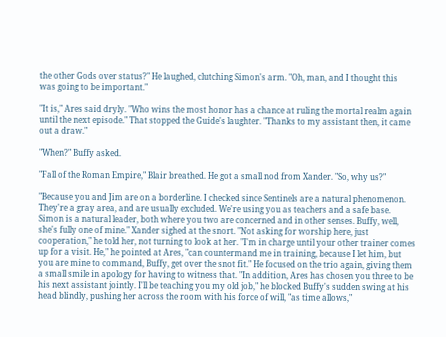the other Gods over status?" He laughed, clutching Simon's arm. "Oh, man, and I thought this
was going to be important."

"It is," Ares said dryly. "Who wins the most honor has a chance at ruling the mortal realm again
until the next episode." That stopped the Guide's laughter. "Thanks to my assistant then, it came
out a draw."

"When?" Buffy asked.

"Fall of the Roman Empire," Blair breathed. He got a small nod from Xander. "So, why us?"

"Because you and Jim are on a borderline. I checked since Sentinels are a natural phenomenon.
They're a gray area, and are usually excluded. We're using you as teachers and a safe base.
Simon is a natural leader, both where you two are concerned and in other senses. Buffy, well,
she's fully one of mine." Xander sighed at the snort. "Not asking for worship here, just
cooperation," he told her, not turning to look at her. "I'm in charge until your other trainer comes
up for a visit. He," he pointed at Ares, "can countermand me in training, because I let him, but
you are mine to command, Buffy, get over the snot fit." He focused on the trio again, giving them
a small smile in apology for having to witness that. "In addition, Ares has chosen you three to be
his next assistant jointly. I'll be teaching you my old job," he blocked Buffy's sudden swing at his
head blindly, pushing her across the room with his force of will, "as time allows,"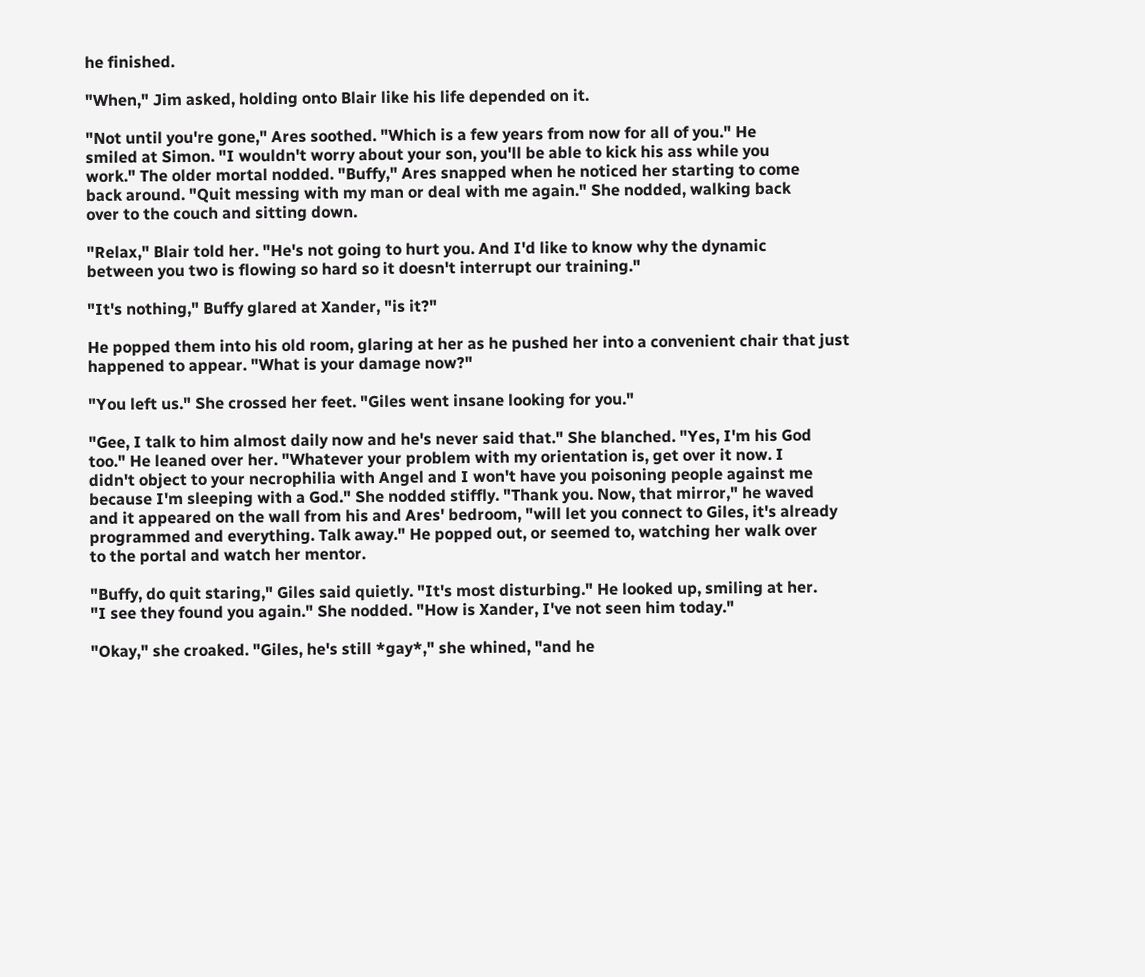he finished.

"When," Jim asked, holding onto Blair like his life depended on it.

"Not until you're gone," Ares soothed. "Which is a few years from now for all of you." He
smiled at Simon. "I wouldn't worry about your son, you'll be able to kick his ass while you
work." The older mortal nodded. "Buffy," Ares snapped when he noticed her starting to come
back around. "Quit messing with my man or deal with me again." She nodded, walking back
over to the couch and sitting down.

"Relax," Blair told her. "He's not going to hurt you. And I'd like to know why the dynamic
between you two is flowing so hard so it doesn't interrupt our training."

"It's nothing," Buffy glared at Xander, "is it?"

He popped them into his old room, glaring at her as he pushed her into a convenient chair that just
happened to appear. "What is your damage now?"

"You left us." She crossed her feet. "Giles went insane looking for you."

"Gee, I talk to him almost daily now and he's never said that." She blanched. "Yes, I'm his God
too." He leaned over her. "Whatever your problem with my orientation is, get over it now. I
didn't object to your necrophilia with Angel and I won't have you poisoning people against me
because I'm sleeping with a God." She nodded stiffly. "Thank you. Now, that mirror," he waved
and it appeared on the wall from his and Ares' bedroom, "will let you connect to Giles, it's already
programmed and everything. Talk away." He popped out, or seemed to, watching her walk over
to the portal and watch her mentor.

"Buffy, do quit staring," Giles said quietly. "It's most disturbing." He looked up, smiling at her.
"I see they found you again." She nodded. "How is Xander, I've not seen him today."

"Okay," she croaked. "Giles, he's still *gay*," she whined, "and he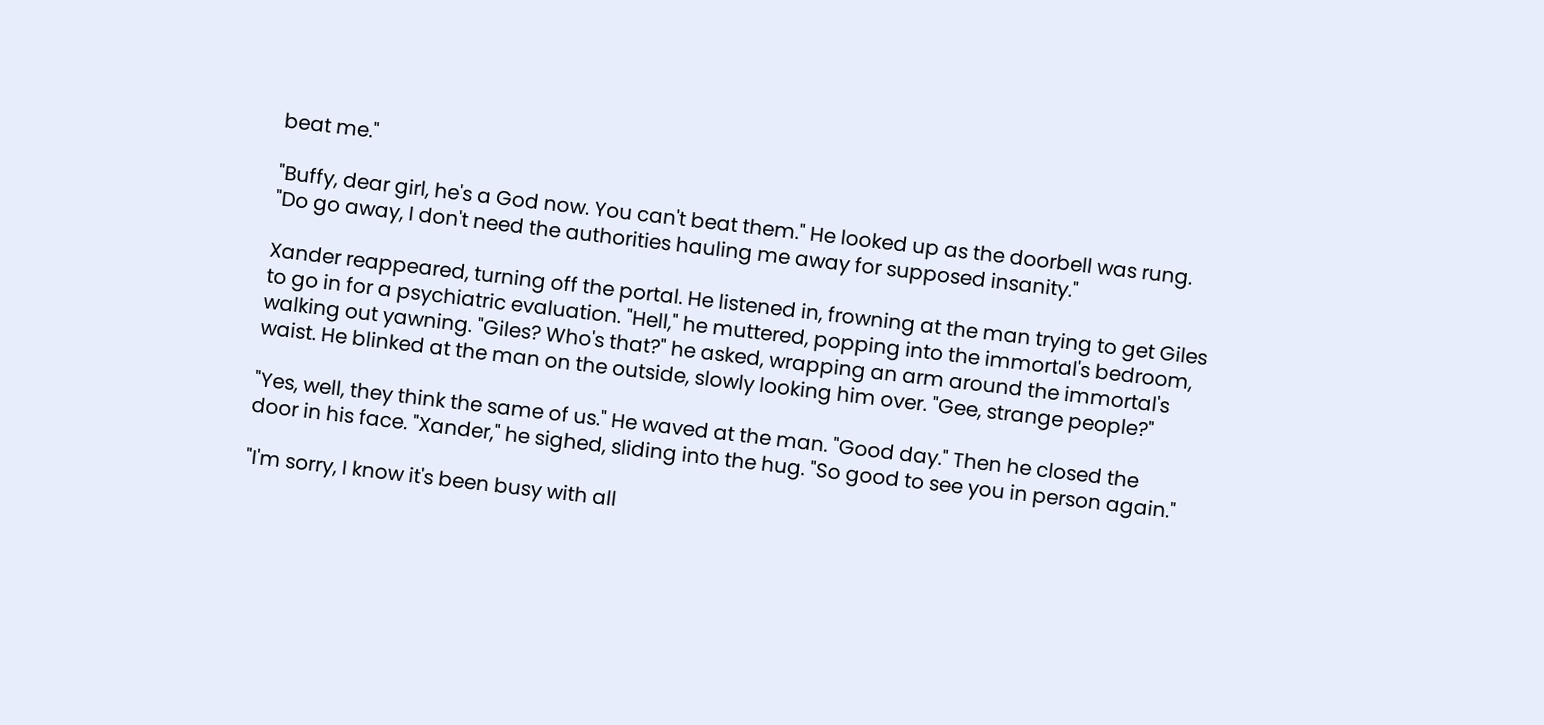beat me."

"Buffy, dear girl, he's a God now. You can't beat them." He looked up as the doorbell was rung.
"Do go away, I don't need the authorities hauling me away for supposed insanity."

Xander reappeared, turning off the portal. He listened in, frowning at the man trying to get Giles
to go in for a psychiatric evaluation. "Hell," he muttered, popping into the immortal's bedroom,
walking out yawning. "Giles? Who's that?" he asked, wrapping an arm around the immortal's
waist. He blinked at the man on the outside, slowly looking him over. "Gee, strange people?"

"Yes, well, they think the same of us." He waved at the man. "Good day." Then he closed the
door in his face. "Xander," he sighed, sliding into the hug. "So good to see you in person again."

"I'm sorry, I know it's been busy with all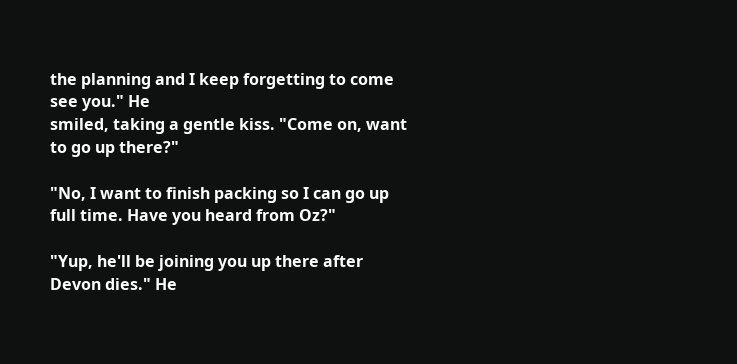the planning and I keep forgetting to come see you." He
smiled, taking a gentle kiss. "Come on, want to go up there?"

"No, I want to finish packing so I can go up full time. Have you heard from Oz?"

"Yup, he'll be joining you up there after Devon dies." He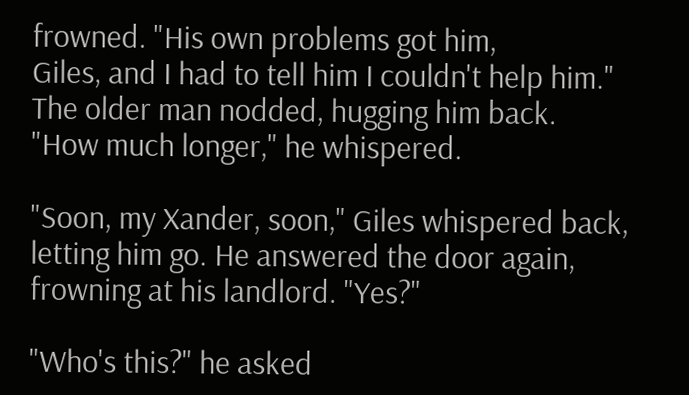frowned. "His own problems got him,
Giles, and I had to tell him I couldn't help him." The older man nodded, hugging him back.
"How much longer," he whispered.

"Soon, my Xander, soon," Giles whispered back, letting him go. He answered the door again,
frowning at his landlord. "Yes?"

"Who's this?" he asked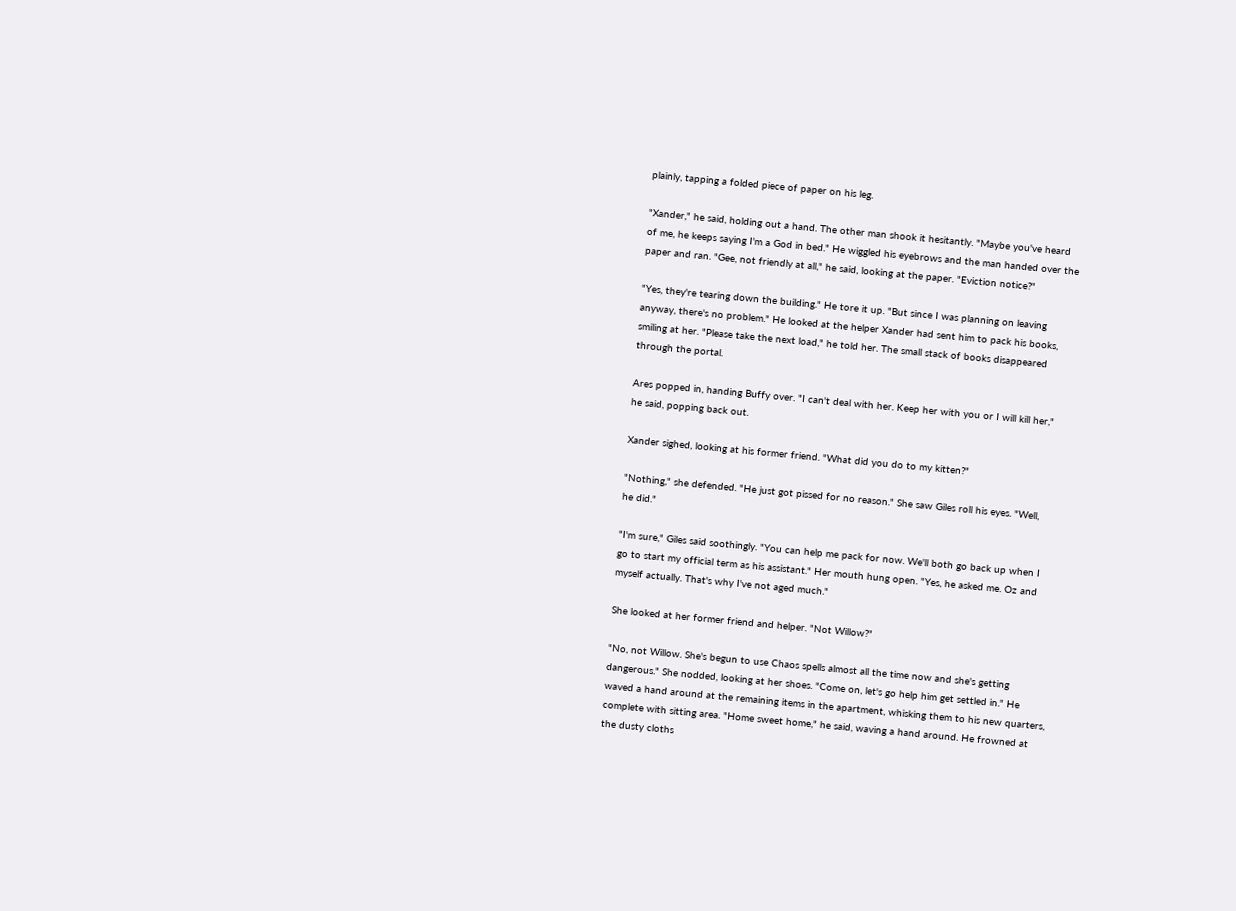plainly, tapping a folded piece of paper on his leg.

"Xander," he said, holding out a hand. The other man shook it hesitantly. "Maybe you've heard
of me, he keeps saying I'm a God in bed." He wiggled his eyebrows and the man handed over the
paper and ran. "Gee, not friendly at all," he said, looking at the paper. "Eviction notice?"

"Yes, they're tearing down the building." He tore it up. "But since I was planning on leaving
anyway, there's no problem." He looked at the helper Xander had sent him to pack his books,
smiling at her. "Please take the next load," he told her. The small stack of books disappeared
through the portal.

Ares popped in, handing Buffy over. "I can't deal with her. Keep her with you or I will kill her,"
he said, popping back out.

Xander sighed, looking at his former friend. "What did you do to my kitten?"

"Nothing," she defended. "He just got pissed for no reason." She saw Giles roll his eyes. "Well,
he did."

"I'm sure," Giles said soothingly. "You can help me pack for now. We'll both go back up when I
go to start my official term as his assistant." Her mouth hung open. "Yes, he asked me. Oz and
myself actually. That's why I've not aged much."

She looked at her former friend and helper. "Not Willow?"

"No, not Willow. She's begun to use Chaos spells almost all the time now and she's getting
dangerous." She nodded, looking at her shoes. "Come on, let's go help him get settled in." He
waved a hand around at the remaining items in the apartment, whisking them to his new quarters,
complete with sitting area. "Home sweet home," he said, waving a hand around. He frowned at
the dusty cloths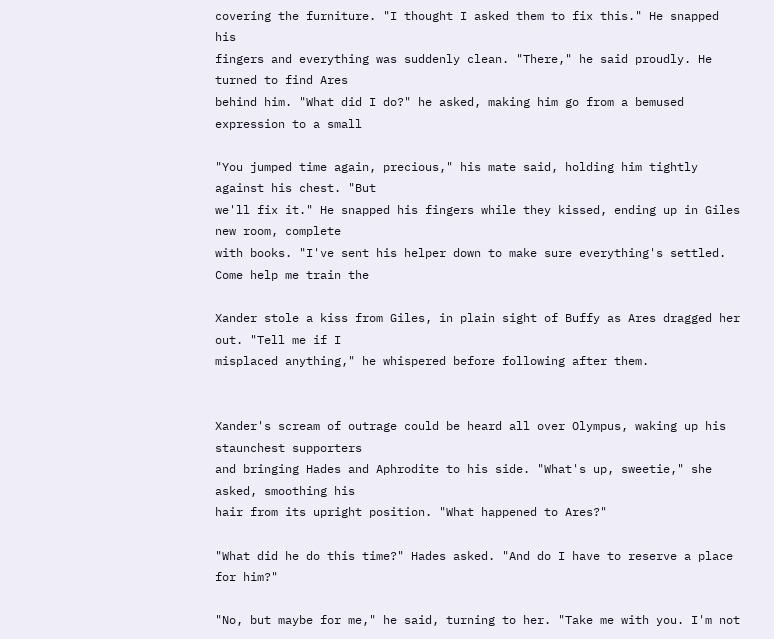covering the furniture. "I thought I asked them to fix this." He snapped his
fingers and everything was suddenly clean. "There," he said proudly. He turned to find Ares
behind him. "What did I do?" he asked, making him go from a bemused expression to a small

"You jumped time again, precious," his mate said, holding him tightly against his chest. "But
we'll fix it." He snapped his fingers while they kissed, ending up in Giles new room, complete
with books. "I've sent his helper down to make sure everything's settled. Come help me train the

Xander stole a kiss from Giles, in plain sight of Buffy as Ares dragged her out. "Tell me if I
misplaced anything," he whispered before following after them.


Xander's scream of outrage could be heard all over Olympus, waking up his staunchest supporters
and bringing Hades and Aphrodite to his side. "What's up, sweetie," she asked, smoothing his
hair from its upright position. "What happened to Ares?"

"What did he do this time?" Hades asked. "And do I have to reserve a place for him?"

"No, but maybe for me," he said, turning to her. "Take me with you. I'm not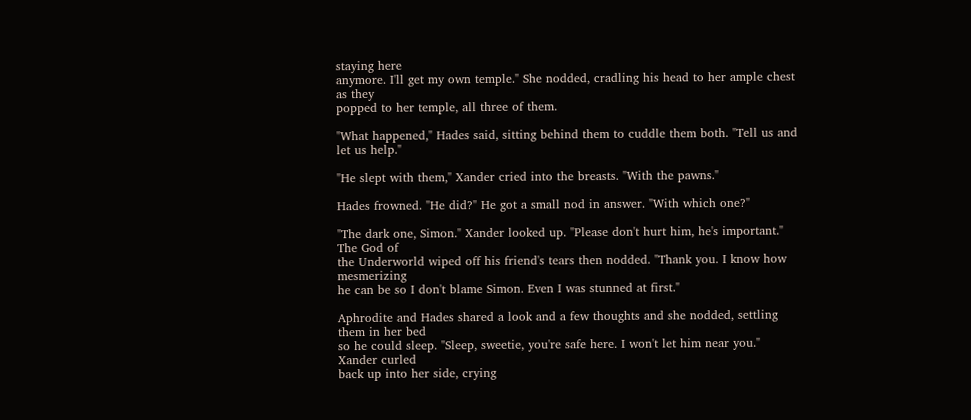staying here
anymore. I'll get my own temple." She nodded, cradling his head to her ample chest as they
popped to her temple, all three of them.

"What happened," Hades said, sitting behind them to cuddle them both. "Tell us and let us help."

"He slept with them," Xander cried into the breasts. "With the pawns."

Hades frowned. "He did?" He got a small nod in answer. "With which one?"

"The dark one, Simon." Xander looked up. "Please don't hurt him, he's important." The God of
the Underworld wiped off his friend's tears then nodded. "Thank you. I know how mesmerizing
he can be so I don't blame Simon. Even I was stunned at first."

Aphrodite and Hades shared a look and a few thoughts and she nodded, settling them in her bed
so he could sleep. "Sleep, sweetie, you're safe here. I won't let him near you." Xander curled
back up into her side, crying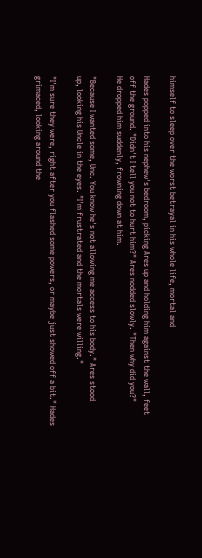himself to sleep over the worst betrayal in his whole life, mortal and

Hades popped into his nephew's bedroom, picking Ares up and holding him against the wall, feet
off the ground. "Didn't I tell you not to hurt him?" Ares nodded slowly. "Then why did you?"
He dropped him suddenly, frowning down at him.

"Because I wanted some, Unc. You know he's not allowing me access to his body." Ares stood
up, looking his Uncle in the eyes. "I'm frustrated and the mortals were willing."

"I'm sure they were, right after you flashed some powers, or maybe just showed off a bit." Hades
grimaced, looking around the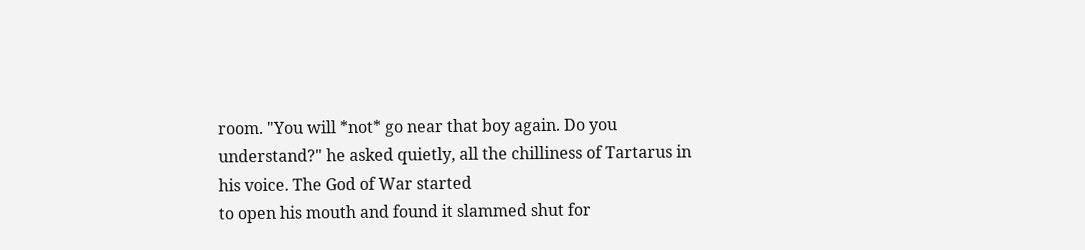room. "You will *not* go near that boy again. Do you
understand?" he asked quietly, all the chilliness of Tartarus in his voice. The God of War started
to open his mouth and found it slammed shut for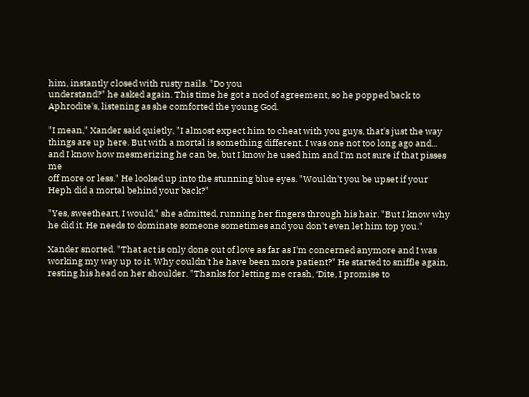him, instantly closed with rusty nails. "Do you
understand?" he asked again. This time he got a nod of agreement, so he popped back to
Aphrodite's, listening as she comforted the young God.

"I mean," Xander said quietly, "I almost expect him to cheat with you guys, that's just the way
things are up here. But with a mortal is something different. I was one not too long ago and...
and I know how mesmerizing he can be, but I know he used him and I'm not sure if that pisses me
off more or less." He looked up into the stunning blue eyes. "Wouldn't you be upset if your
Heph did a mortal behind your back?"

"Yes, sweetheart, I would," she admitted, running her fingers through his hair. "But I know why
he did it. He needs to dominate someone sometimes and you don't even let him top you."

Xander snorted. "That act is only done out of love as far as I'm concerned anymore and I was
working my way up to it. Why couldn't he have been more patient?" He started to sniffle again,
resting his head on her shoulder. "Thanks for letting me crash, ‘Dite, I promise to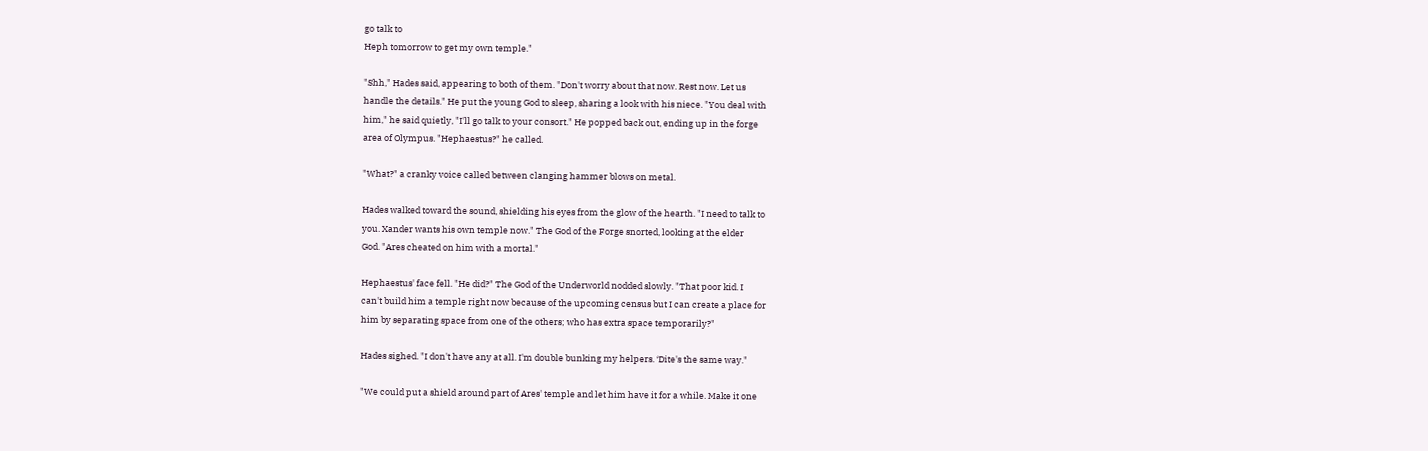go talk to
Heph tomorrow to get my own temple."

"Shh," Hades said, appearing to both of them. "Don't worry about that now. Rest now. Let us
handle the details." He put the young God to sleep, sharing a look with his niece. "You deal with
him," he said quietly, "I'll go talk to your consort." He popped back out, ending up in the forge
area of Olympus. "Hephaestus?" he called.

"What?" a cranky voice called between clanging hammer blows on metal.

Hades walked toward the sound, shielding his eyes from the glow of the hearth. "I need to talk to
you. Xander wants his own temple now." The God of the Forge snorted, looking at the elder
God. "Ares cheated on him with a mortal."

Hephaestus' face fell. "He did?" The God of the Underworld nodded slowly. "That poor kid. I
can't build him a temple right now because of the upcoming census but I can create a place for
him by separating space from one of the others; who has extra space temporarily?"

Hades sighed. "I don't have any at all. I'm double bunking my helpers. ‘Dite's the same way."

"We could put a shield around part of Ares' temple and let him have it for a while. Make it one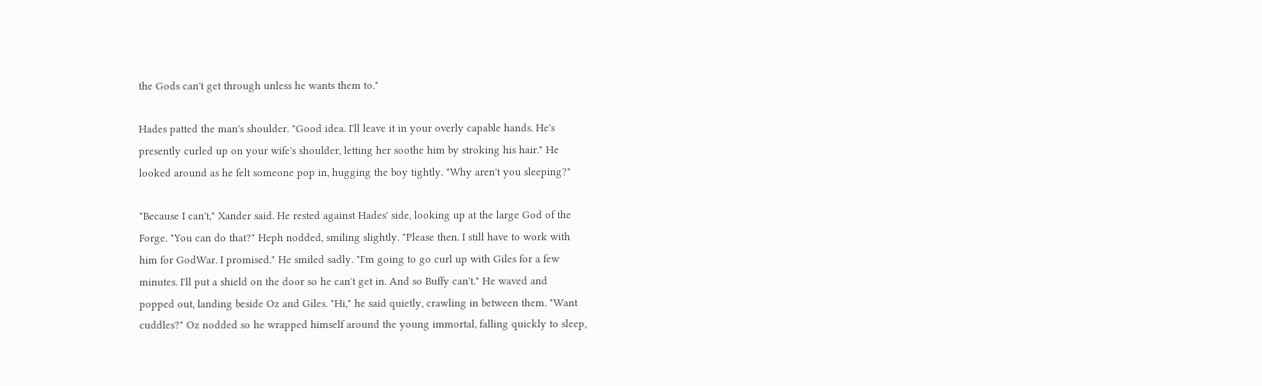the Gods can't get through unless he wants them to."

Hades patted the man's shoulder. "Good idea. I'll leave it in your overly capable hands. He's
presently curled up on your wife's shoulder, letting her soothe him by stroking his hair." He
looked around as he felt someone pop in, hugging the boy tightly. "Why aren't you sleeping?"

"Because I can't," Xander said. He rested against Hades' side, looking up at the large God of the
Forge. "You can do that?" Heph nodded, smiling slightly. "Please then. I still have to work with
him for GodWar. I promised." He smiled sadly. "I'm going to go curl up with Giles for a few
minutes. I'll put a shield on the door so he can't get in. And so Buffy can't." He waved and
popped out, landing beside Oz and Giles. "Hi," he said quietly, crawling in between them. "Want
cuddles?" Oz nodded so he wrapped himself around the young immortal, falling quickly to sleep,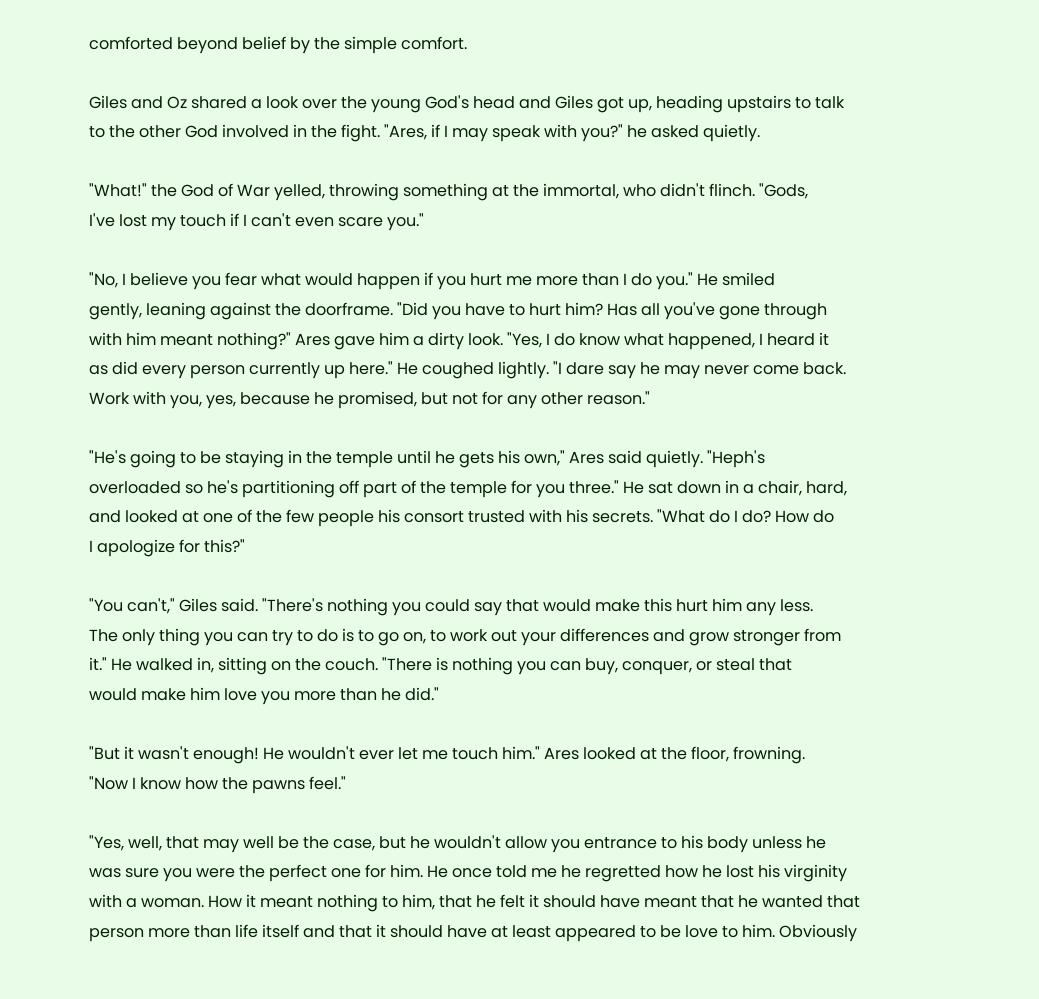comforted beyond belief by the simple comfort.

Giles and Oz shared a look over the young God's head and Giles got up, heading upstairs to talk
to the other God involved in the fight. "Ares, if I may speak with you?" he asked quietly.

"What!" the God of War yelled, throwing something at the immortal, who didn't flinch. "Gods,
I've lost my touch if I can't even scare you."

"No, I believe you fear what would happen if you hurt me more than I do you." He smiled
gently, leaning against the doorframe. "Did you have to hurt him? Has all you've gone through
with him meant nothing?" Ares gave him a dirty look. "Yes, I do know what happened, I heard it
as did every person currently up here." He coughed lightly. "I dare say he may never come back.
Work with you, yes, because he promised, but not for any other reason."

"He's going to be staying in the temple until he gets his own," Ares said quietly. "Heph's
overloaded so he's partitioning off part of the temple for you three." He sat down in a chair, hard,
and looked at one of the few people his consort trusted with his secrets. "What do I do? How do
I apologize for this?"

"You can't," Giles said. "There's nothing you could say that would make this hurt him any less.
The only thing you can try to do is to go on, to work out your differences and grow stronger from
it." He walked in, sitting on the couch. "There is nothing you can buy, conquer, or steal that
would make him love you more than he did."

"But it wasn't enough! He wouldn't ever let me touch him." Ares looked at the floor, frowning.
"Now I know how the pawns feel."

"Yes, well, that may well be the case, but he wouldn't allow you entrance to his body unless he
was sure you were the perfect one for him. He once told me he regretted how he lost his virginity
with a woman. How it meant nothing to him, that he felt it should have meant that he wanted that
person more than life itself and that it should have at least appeared to be love to him. Obviously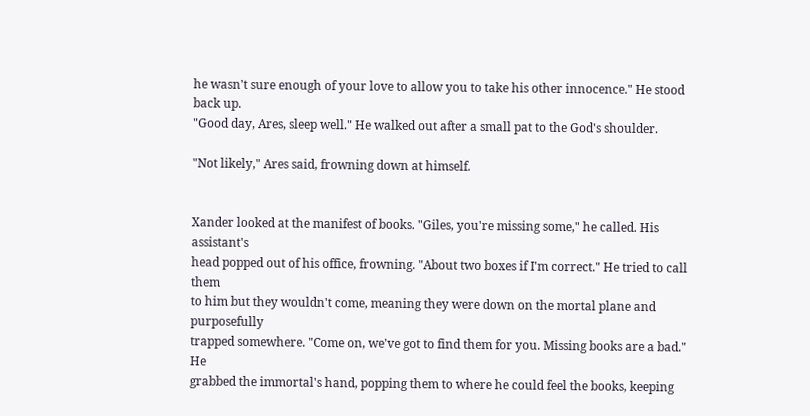he wasn't sure enough of your love to allow you to take his other innocence." He stood back up.
"Good day, Ares, sleep well." He walked out after a small pat to the God's shoulder.

"Not likely," Ares said, frowning down at himself.


Xander looked at the manifest of books. "Giles, you're missing some," he called. His assistant's
head popped out of his office, frowning. "About two boxes if I'm correct." He tried to call them
to him but they wouldn't come, meaning they were down on the mortal plane and purposefully
trapped somewhere. "Come on, we've got to find them for you. Missing books are a bad." He
grabbed the immortal's hand, popping them to where he could feel the books, keeping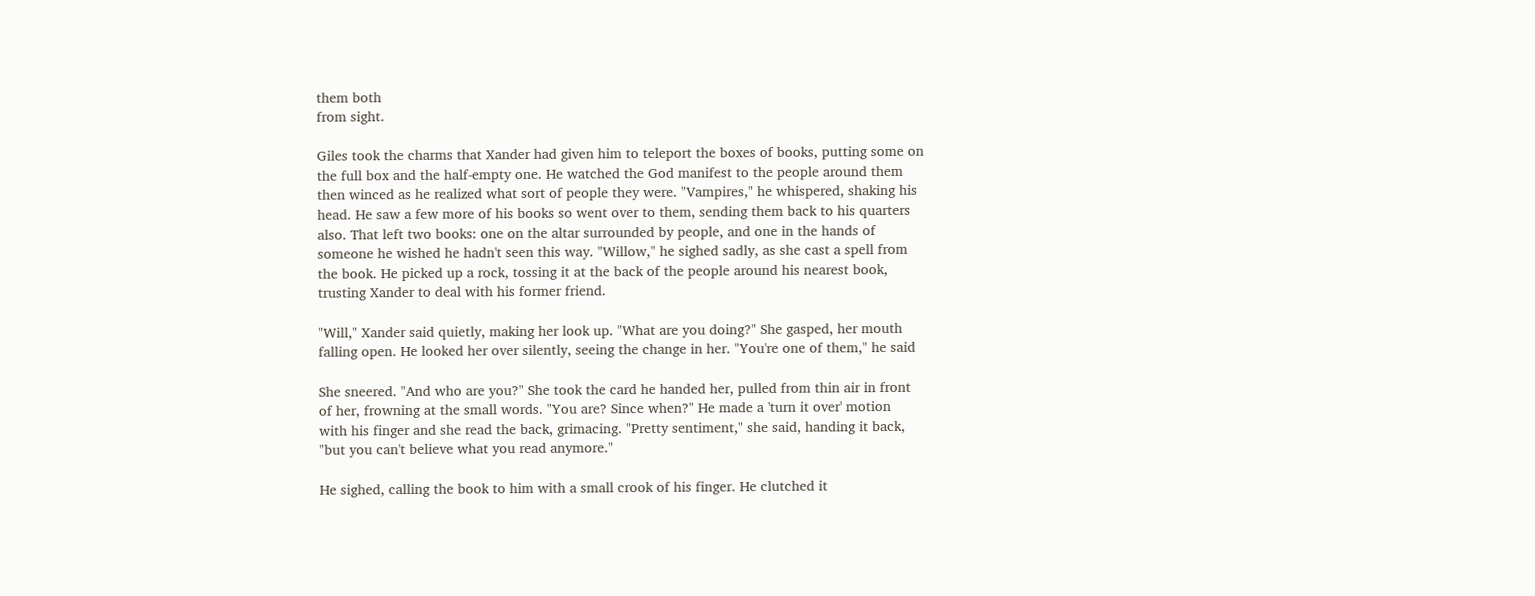them both
from sight.

Giles took the charms that Xander had given him to teleport the boxes of books, putting some on
the full box and the half-empty one. He watched the God manifest to the people around them
then winced as he realized what sort of people they were. "Vampires," he whispered, shaking his
head. He saw a few more of his books so went over to them, sending them back to his quarters
also. That left two books: one on the altar surrounded by people, and one in the hands of
someone he wished he hadn't seen this way. "Willow," he sighed sadly, as she cast a spell from
the book. He picked up a rock, tossing it at the back of the people around his nearest book,
trusting Xander to deal with his former friend.

"Will," Xander said quietly, making her look up. "What are you doing?" She gasped, her mouth
falling open. He looked her over silently, seeing the change in her. "You're one of them," he said

She sneered. "And who are you?" She took the card he handed her, pulled from thin air in front
of her, frowning at the small words. "You are? Since when?" He made a 'turn it over' motion
with his finger and she read the back, grimacing. "Pretty sentiment," she said, handing it back,
"but you can't believe what you read anymore."

He sighed, calling the book to him with a small crook of his finger. He clutched it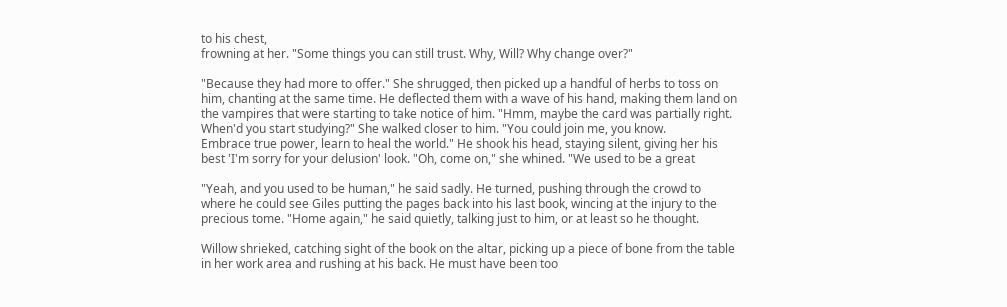to his chest,
frowning at her. "Some things you can still trust. Why, Will? Why change over?"

"Because they had more to offer." She shrugged, then picked up a handful of herbs to toss on
him, chanting at the same time. He deflected them with a wave of his hand, making them land on
the vampires that were starting to take notice of him. "Hmm, maybe the card was partially right.
When'd you start studying?" She walked closer to him. "You could join me, you know.
Embrace true power, learn to heal the world." He shook his head, staying silent, giving her his
best 'I'm sorry for your delusion' look. "Oh, come on," she whined. "We used to be a great

"Yeah, and you used to be human," he said sadly. He turned, pushing through the crowd to
where he could see Giles putting the pages back into his last book, wincing at the injury to the
precious tome. "Home again," he said quietly, talking just to him, or at least so he thought.

Willow shrieked, catching sight of the book on the altar, picking up a piece of bone from the table
in her work area and rushing at his back. He must have been too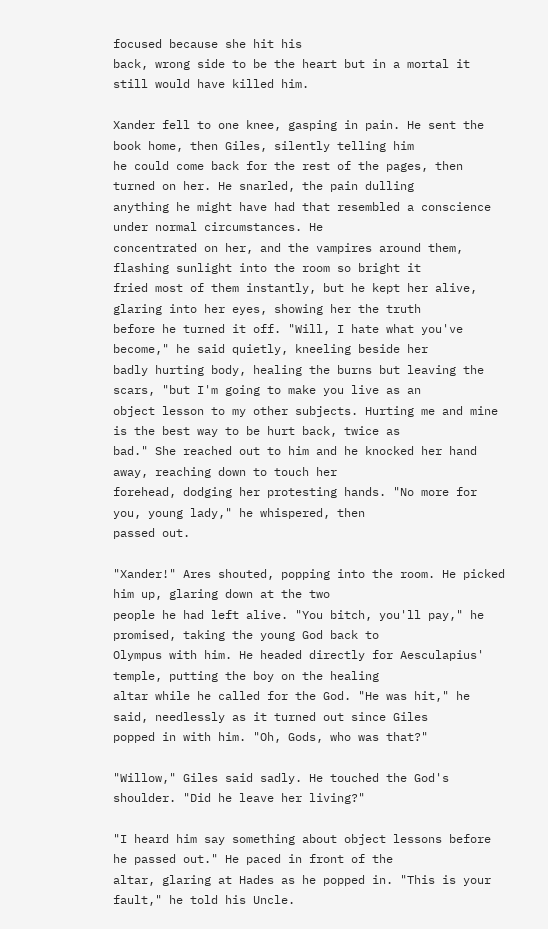focused because she hit his
back, wrong side to be the heart but in a mortal it still would have killed him.

Xander fell to one knee, gasping in pain. He sent the book home, then Giles, silently telling him
he could come back for the rest of the pages, then turned on her. He snarled, the pain dulling
anything he might have had that resembled a conscience under normal circumstances. He
concentrated on her, and the vampires around them, flashing sunlight into the room so bright it
fried most of them instantly, but he kept her alive, glaring into her eyes, showing her the truth
before he turned it off. "Will, I hate what you've become," he said quietly, kneeling beside her
badly hurting body, healing the burns but leaving the scars, "but I'm going to make you live as an
object lesson to my other subjects. Hurting me and mine is the best way to be hurt back, twice as
bad." She reached out to him and he knocked her hand away, reaching down to touch her
forehead, dodging her protesting hands. "No more for you, young lady," he whispered, then
passed out.

"Xander!" Ares shouted, popping into the room. He picked him up, glaring down at the two
people he had left alive. "You bitch, you'll pay," he promised, taking the young God back to
Olympus with him. He headed directly for Aesculapius' temple, putting the boy on the healing
altar while he called for the God. "He was hit," he said, needlessly as it turned out since Giles
popped in with him. "Oh, Gods, who was that?"

"Willow," Giles said sadly. He touched the God's shoulder. "Did he leave her living?"

"I heard him say something about object lessons before he passed out." He paced in front of the
altar, glaring at Hades as he popped in. "This is your fault," he told his Uncle.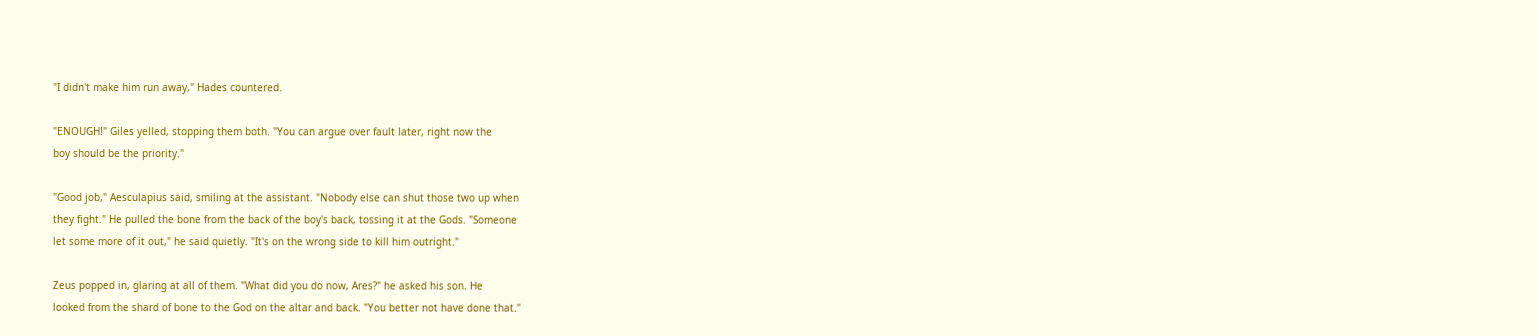"I didn't make him run away," Hades countered.

"ENOUGH!" Giles yelled, stopping them both. "You can argue over fault later, right now the
boy should be the priority."

"Good job," Aesculapius said, smiling at the assistant. "Nobody else can shut those two up when
they fight." He pulled the bone from the back of the boy's back, tossing it at the Gods. "Someone
let some more of it out," he said quietly. "It's on the wrong side to kill him outright."

Zeus popped in, glaring at all of them. "What did you do now, Ares?" he asked his son. He
looked from the shard of bone to the God on the altar and back. "You better not have done that."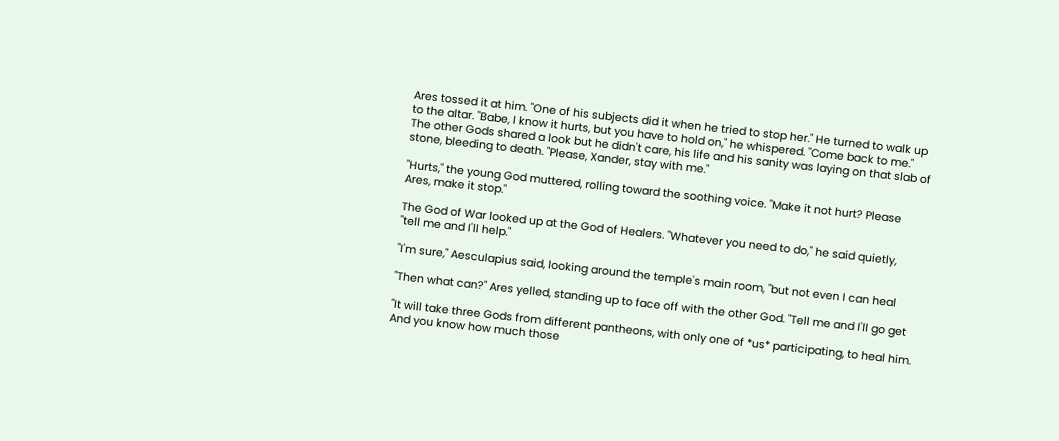Ares tossed it at him. "One of his subjects did it when he tried to stop her." He turned to walk up
to the altar. "Babe, I know it hurts, but you have to hold on," he whispered. "Come back to me."
The other Gods shared a look but he didn't care, his life and his sanity was laying on that slab of
stone, bleeding to death. "Please, Xander, stay with me."

"Hurts," the young God muttered, rolling toward the soothing voice. "Make it not hurt? Please
Ares, make it stop."

The God of War looked up at the God of Healers. "Whatever you need to do," he said quietly,
"tell me and I'll help."

"I'm sure," Aesculapius said, looking around the temple's main room, "but not even I can heal

"Then what can?" Ares yelled, standing up to face off with the other God. "Tell me and I'll go get

"It will take three Gods from different pantheons, with only one of *us* participating, to heal him.
And you know how much those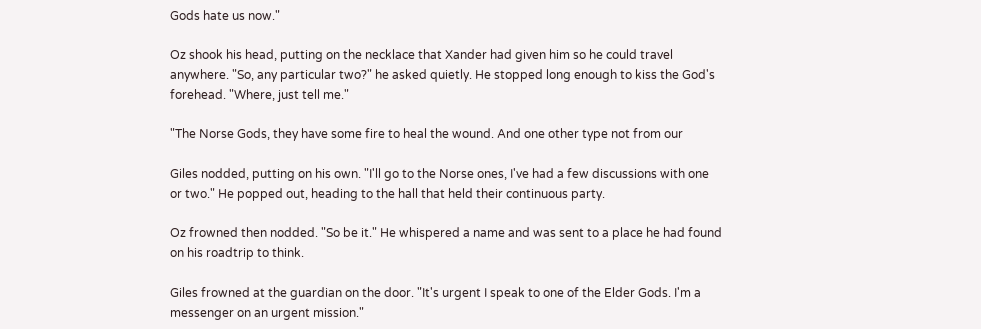Gods hate us now."

Oz shook his head, putting on the necklace that Xander had given him so he could travel
anywhere. "So, any particular two?" he asked quietly. He stopped long enough to kiss the God's
forehead. "Where, just tell me."

"The Norse Gods, they have some fire to heal the wound. And one other type not from our

Giles nodded, putting on his own. "I'll go to the Norse ones, I've had a few discussions with one
or two." He popped out, heading to the hall that held their continuous party.

Oz frowned then nodded. "So be it." He whispered a name and was sent to a place he had found
on his roadtrip to think.

Giles frowned at the guardian on the door. "It's urgent I speak to one of the Elder Gods. I'm a
messenger on an urgent mission."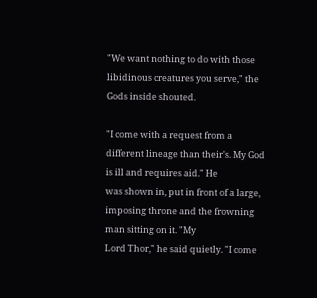"We want nothing to do with those libidinous creatures you serve," the Gods inside shouted.

"I come with a request from a different lineage than their's. My God is ill and requires aid." He
was shown in, put in front of a large, imposing throne and the frowning man sitting on it. "My
Lord Thor," he said quietly. "I come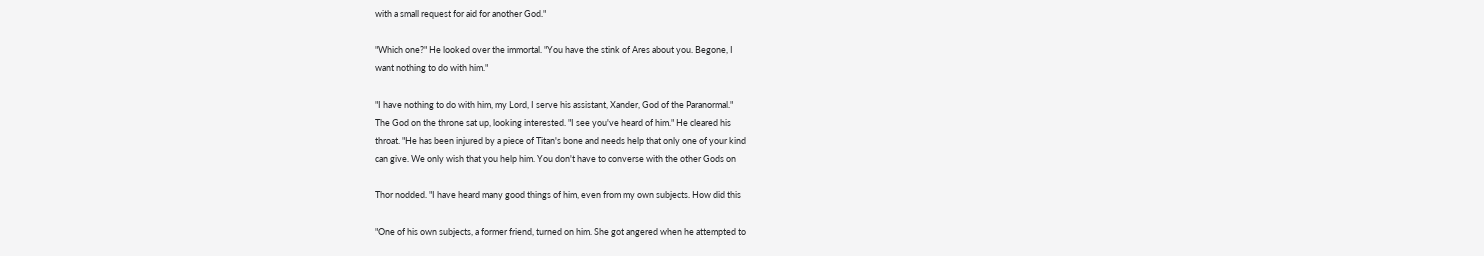with a small request for aid for another God."

"Which one?" He looked over the immortal. "You have the stink of Ares about you. Begone, I
want nothing to do with him."

"I have nothing to do with him, my Lord, I serve his assistant, Xander, God of the Paranormal."
The God on the throne sat up, looking interested. "I see you've heard of him." He cleared his
throat. "He has been injured by a piece of Titan's bone and needs help that only one of your kind
can give. We only wish that you help him. You don't have to converse with the other Gods on

Thor nodded. "I have heard many good things of him, even from my own subjects. How did this

"One of his own subjects, a former friend, turned on him. She got angered when he attempted to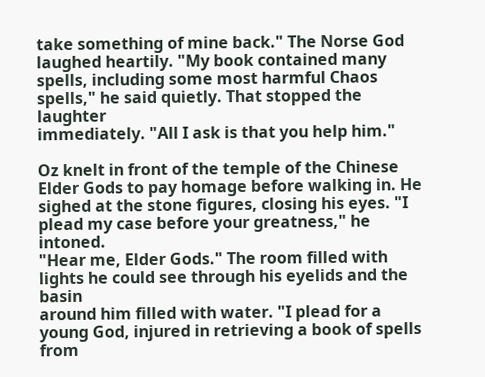take something of mine back." The Norse God laughed heartily. "My book contained many
spells, including some most harmful Chaos spells," he said quietly. That stopped the laughter
immediately. "All I ask is that you help him."

Oz knelt in front of the temple of the Chinese Elder Gods to pay homage before walking in. He
sighed at the stone figures, closing his eyes. "I plead my case before your greatness," he intoned.
"Hear me, Elder Gods." The room filled with lights he could see through his eyelids and the basin
around him filled with water. "I plead for a young God, injured in retrieving a book of spells
from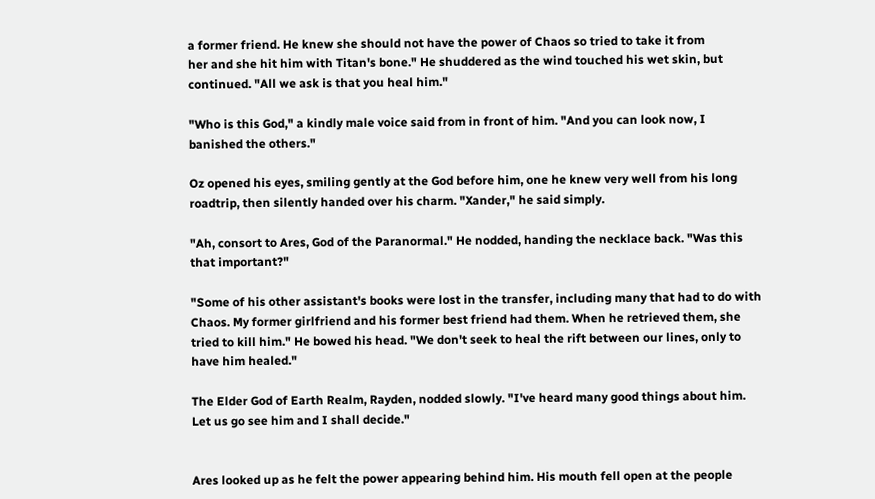a former friend. He knew she should not have the power of Chaos so tried to take it from
her and she hit him with Titan's bone." He shuddered as the wind touched his wet skin, but
continued. "All we ask is that you heal him."

"Who is this God," a kindly male voice said from in front of him. "And you can look now, I
banished the others."

Oz opened his eyes, smiling gently at the God before him, one he knew very well from his long
roadtrip, then silently handed over his charm. "Xander," he said simply.

"Ah, consort to Ares, God of the Paranormal." He nodded, handing the necklace back. "Was this
that important?"

"Some of his other assistant's books were lost in the transfer, including many that had to do with
Chaos. My former girlfriend and his former best friend had them. When he retrieved them, she
tried to kill him." He bowed his head. "We don't seek to heal the rift between our lines, only to
have him healed."

The Elder God of Earth Realm, Rayden, nodded slowly. "I've heard many good things about him.
Let us go see him and I shall decide."


Ares looked up as he felt the power appearing behind him. His mouth fell open at the people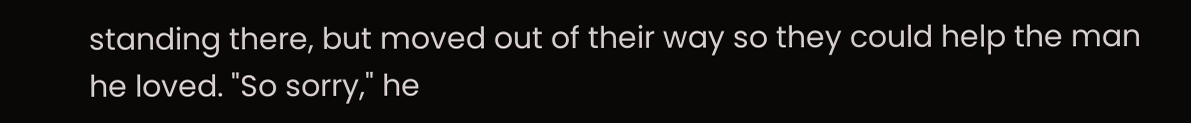standing there, but moved out of their way so they could help the man he loved. "So sorry," he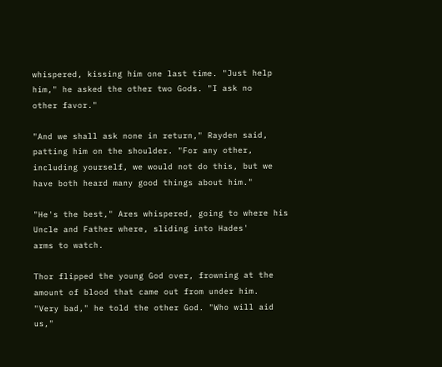whispered, kissing him one last time. "Just help him," he asked the other two Gods. "I ask no
other favor."

"And we shall ask none in return," Rayden said, patting him on the shoulder. "For any other,
including yourself, we would not do this, but we have both heard many good things about him."

"He's the best," Ares whispered, going to where his Uncle and Father where, sliding into Hades'
arms to watch.

Thor flipped the young God over, frowning at the amount of blood that came out from under him.
"Very bad," he told the other God. "Who will aid us,"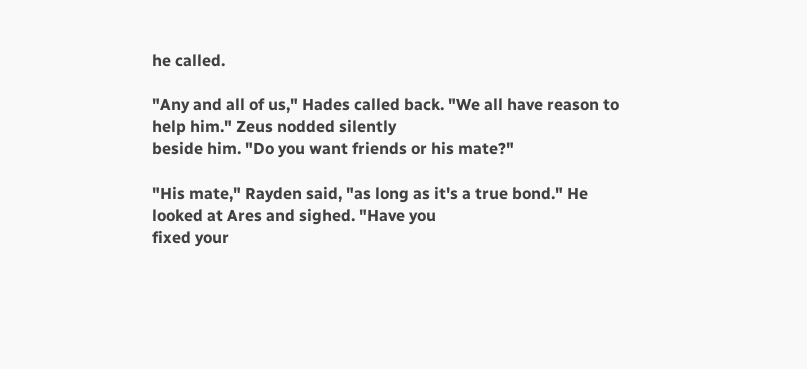he called.

"Any and all of us," Hades called back. "We all have reason to help him." Zeus nodded silently
beside him. "Do you want friends or his mate?"

"His mate," Rayden said, "as long as it's a true bond." He looked at Ares and sighed. "Have you
fixed your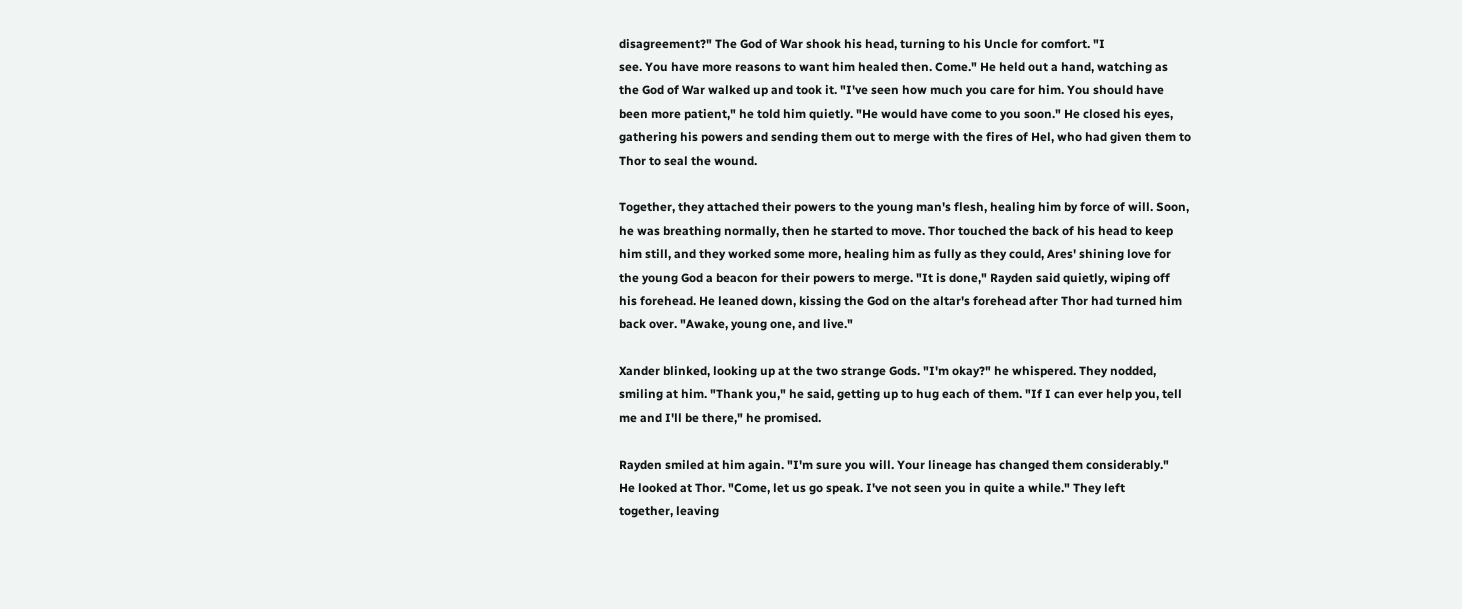disagreement?" The God of War shook his head, turning to his Uncle for comfort. "I
see. You have more reasons to want him healed then. Come." He held out a hand, watching as
the God of War walked up and took it. "I've seen how much you care for him. You should have
been more patient," he told him quietly. "He would have come to you soon." He closed his eyes,
gathering his powers and sending them out to merge with the fires of Hel, who had given them to
Thor to seal the wound.

Together, they attached their powers to the young man's flesh, healing him by force of will. Soon,
he was breathing normally, then he started to move. Thor touched the back of his head to keep
him still, and they worked some more, healing him as fully as they could, Ares' shining love for
the young God a beacon for their powers to merge. "It is done," Rayden said quietly, wiping off
his forehead. He leaned down, kissing the God on the altar's forehead after Thor had turned him
back over. "Awake, young one, and live."

Xander blinked, looking up at the two strange Gods. "I'm okay?" he whispered. They nodded,
smiling at him. "Thank you," he said, getting up to hug each of them. "If I can ever help you, tell
me and I'll be there," he promised.

Rayden smiled at him again. "I'm sure you will. Your lineage has changed them considerably."
He looked at Thor. "Come, let us go speak. I've not seen you in quite a while." They left
together, leaving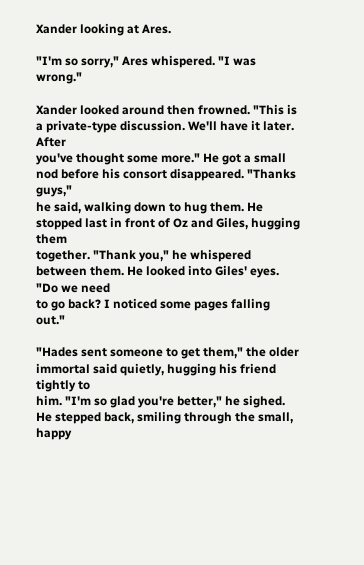Xander looking at Ares.

"I'm so sorry," Ares whispered. "I was wrong."

Xander looked around then frowned. "This is a private-type discussion. We'll have it later. After
you've thought some more." He got a small nod before his consort disappeared. "Thanks guys,"
he said, walking down to hug them. He stopped last in front of Oz and Giles, hugging them
together. "Thank you," he whispered between them. He looked into Giles' eyes. "Do we need
to go back? I noticed some pages falling out."

"Hades sent someone to get them," the older immortal said quietly, hugging his friend tightly to
him. "I'm so glad you're better," he sighed. He stepped back, smiling through the small, happy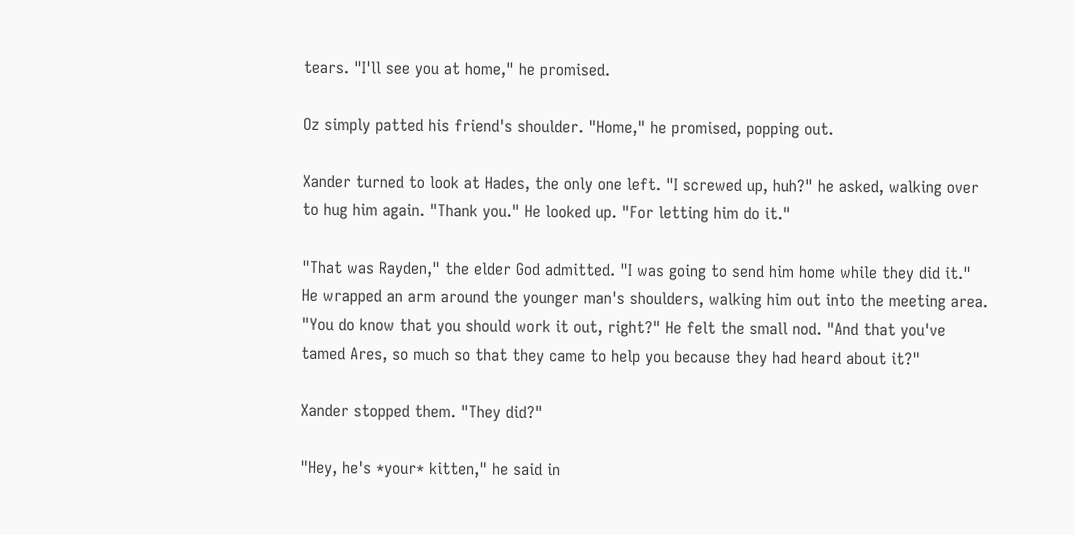tears. "I'll see you at home," he promised.

Oz simply patted his friend's shoulder. "Home," he promised, popping out.

Xander turned to look at Hades, the only one left. "I screwed up, huh?" he asked, walking over
to hug him again. "Thank you." He looked up. "For letting him do it."

"That was Rayden," the elder God admitted. "I was going to send him home while they did it."
He wrapped an arm around the younger man's shoulders, walking him out into the meeting area.
"You do know that you should work it out, right?" He felt the small nod. "And that you've
tamed Ares, so much so that they came to help you because they had heard about it?"

Xander stopped them. "They did?"

"Hey, he's *your* kitten," he said in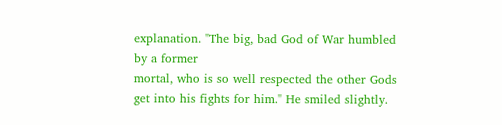explanation. "The big, bad God of War humbled by a former
mortal, who is so well respected the other Gods get into his fights for him." He smiled slightly.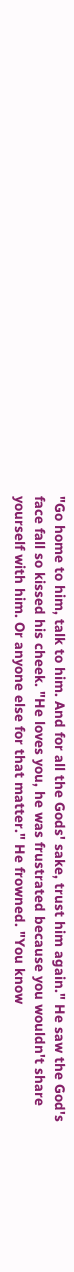"Go home to him, talk to him. And for all the Gods' sake, trust him again." He saw the God's
face fall so kissed his cheek. "He loves you, he was frustrated because you wouldn't share
yourself with him. Or anyone else for that matter." He frowned. "You know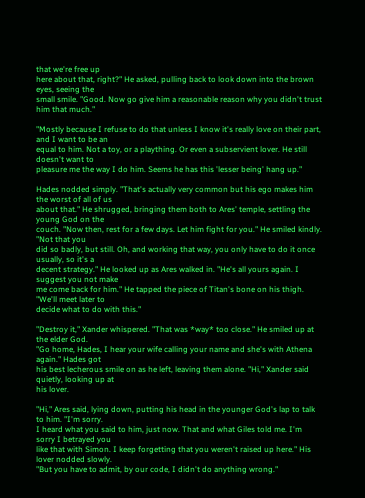that we're free up
here about that, right?" He asked, pulling back to look down into the brown eyes, seeing the
small smile. "Good. Now go give him a reasonable reason why you didn't trust him that much."

"Mostly because I refuse to do that unless I know it's really love on their part, and I want to be an
equal to him. Not a toy, or a plaything. Or even a subservient lover. He still doesn't want to
pleasure me the way I do him. Seems he has this 'lesser being' hang up."

Hades nodded simply. "That's actually very common but his ego makes him the worst of all of us
about that." He shrugged, bringing them both to Ares' temple, settling the young God on the
couch. "Now then, rest for a few days. Let him fight for you." He smiled kindly. "Not that you
did so badly, but still. Oh, and working that way, you only have to do it once usually, so it's a
decent strategy." He looked up as Ares walked in. "He's all yours again. I suggest you not make
me come back for him." He tapped the piece of Titan's bone on his thigh. "We'll meet later to
decide what to do with this."

"Destroy it," Xander whispered. "That was *way* too close." He smiled up at the elder God.
"Go home, Hades, I hear your wife calling your name and she's with Athena again." Hades got
his best lecherous smile on as he left, leaving them alone. "Hi," Xander said quietly, looking up at
his lover.

"Hi," Ares said, lying down, putting his head in the younger God's lap to talk to him. "I'm sorry.
I heard what you said to him, just now. That and what Giles told me. I'm sorry I betrayed you
like that with Simon. I keep forgetting that you weren't raised up here." His lover nodded slowly.
"But you have to admit, by our code, I didn't do anything wrong."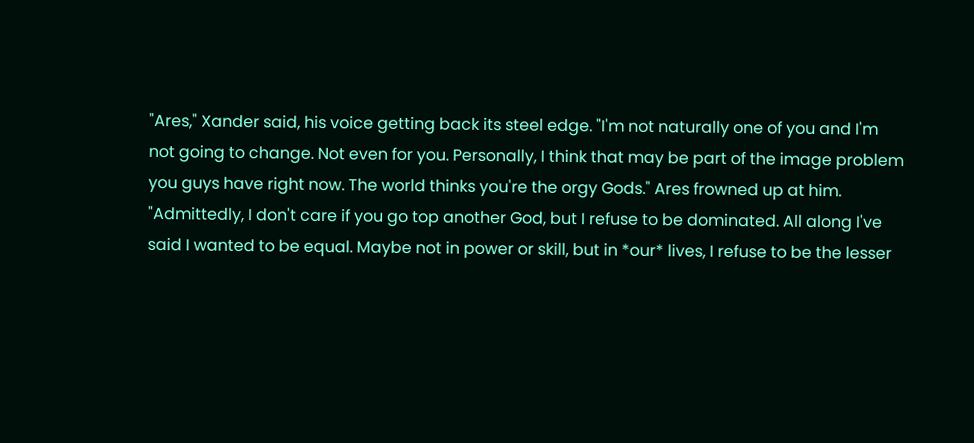"Ares," Xander said, his voice getting back its steel edge. "I'm not naturally one of you and I'm
not going to change. Not even for you. Personally, I think that may be part of the image problem
you guys have right now. The world thinks you're the orgy Gods." Ares frowned up at him.
"Admittedly, I don't care if you go top another God, but I refuse to be dominated. All along I've
said I wanted to be equal. Maybe not in power or skill, but in *our* lives, I refuse to be the lesser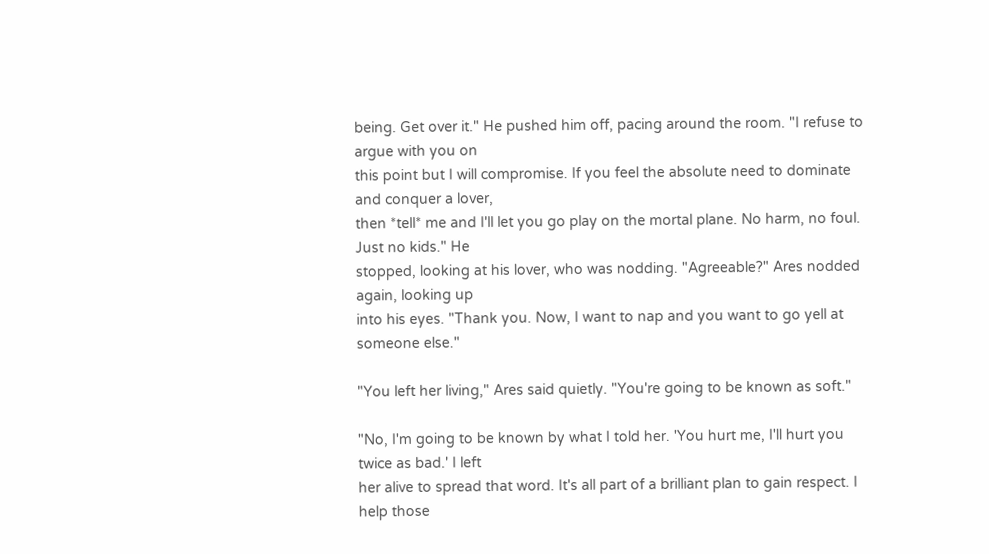being. Get over it." He pushed him off, pacing around the room. "I refuse to argue with you on
this point but I will compromise. If you feel the absolute need to dominate and conquer a lover,
then *tell* me and I'll let you go play on the mortal plane. No harm, no foul. Just no kids." He
stopped, looking at his lover, who was nodding. "Agreeable?" Ares nodded again, looking up
into his eyes. "Thank you. Now, I want to nap and you want to go yell at someone else."

"You left her living," Ares said quietly. "You're going to be known as soft."

"No, I'm going to be known by what I told her. 'You hurt me, I'll hurt you twice as bad.' I left
her alive to spread that word. It's all part of a brilliant plan to gain respect. I help those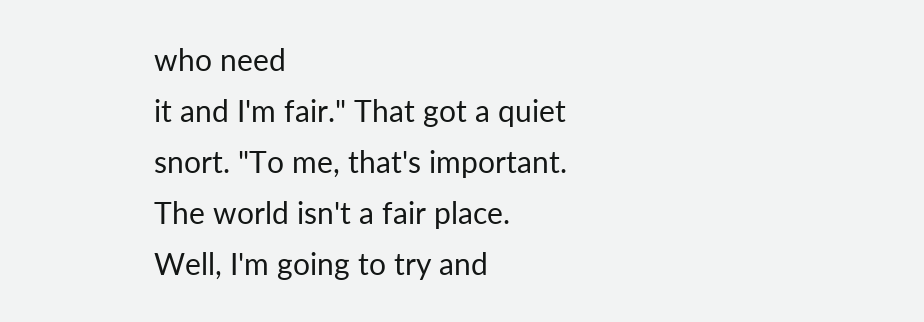who need
it and I'm fair." That got a quiet snort. "To me, that's important. The world isn't a fair place.
Well, I'm going to try and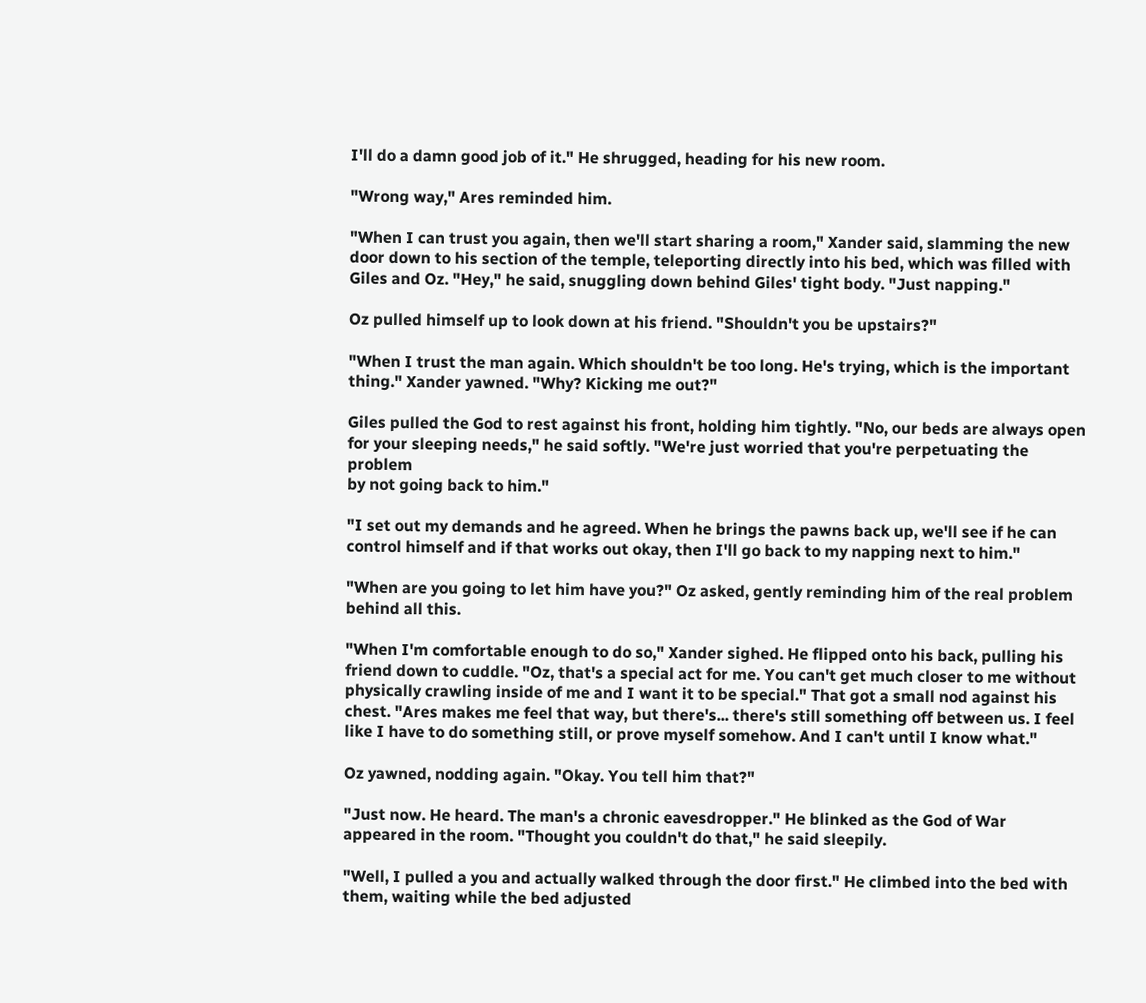I'll do a damn good job of it." He shrugged, heading for his new room.

"Wrong way," Ares reminded him.

"When I can trust you again, then we'll start sharing a room," Xander said, slamming the new
door down to his section of the temple, teleporting directly into his bed, which was filled with
Giles and Oz. "Hey," he said, snuggling down behind Giles' tight body. "Just napping."

Oz pulled himself up to look down at his friend. "Shouldn't you be upstairs?"

"When I trust the man again. Which shouldn't be too long. He's trying, which is the important
thing." Xander yawned. "Why? Kicking me out?"

Giles pulled the God to rest against his front, holding him tightly. "No, our beds are always open
for your sleeping needs," he said softly. "We're just worried that you're perpetuating the problem
by not going back to him."

"I set out my demands and he agreed. When he brings the pawns back up, we'll see if he can
control himself and if that works out okay, then I'll go back to my napping next to him."

"When are you going to let him have you?" Oz asked, gently reminding him of the real problem
behind all this.

"When I'm comfortable enough to do so," Xander sighed. He flipped onto his back, pulling his
friend down to cuddle. "Oz, that's a special act for me. You can't get much closer to me without
physically crawling inside of me and I want it to be special." That got a small nod against his
chest. "Ares makes me feel that way, but there's... there's still something off between us. I feel
like I have to do something still, or prove myself somehow. And I can't until I know what."

Oz yawned, nodding again. "Okay. You tell him that?"

"Just now. He heard. The man's a chronic eavesdropper." He blinked as the God of War
appeared in the room. "Thought you couldn't do that," he said sleepily.

"Well, I pulled a you and actually walked through the door first." He climbed into the bed with
them, waiting while the bed adjusted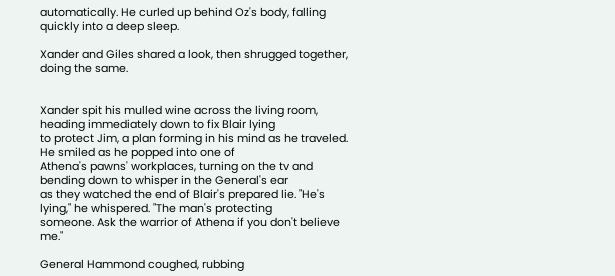automatically. He curled up behind Oz's body, falling
quickly into a deep sleep.

Xander and Giles shared a look, then shrugged together, doing the same.


Xander spit his mulled wine across the living room, heading immediately down to fix Blair lying
to protect Jim, a plan forming in his mind as he traveled. He smiled as he popped into one of
Athena's pawns' workplaces, turning on the tv and bending down to whisper in the General's ear
as they watched the end of Blair's prepared lie. "He's lying," he whispered. "The man's protecting
someone. Ask the warrior of Athena if you don't believe me."

General Hammond coughed, rubbing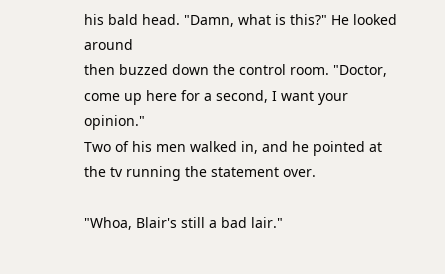his bald head. "Damn, what is this?" He looked around
then buzzed down the control room. "Doctor, come up here for a second, I want your opinion."
Two of his men walked in, and he pointed at the tv running the statement over.

"Whoa, Blair's still a bad lair."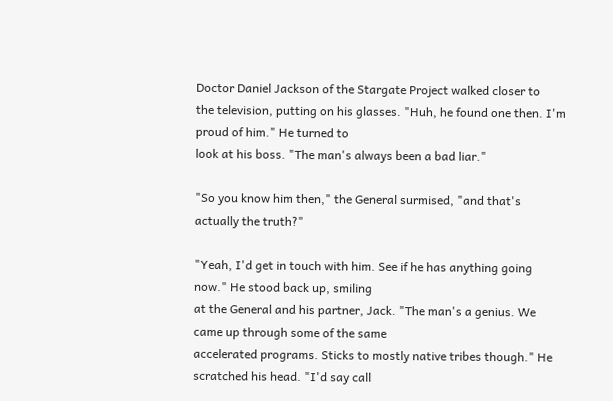Doctor Daniel Jackson of the Stargate Project walked closer to
the television, putting on his glasses. "Huh, he found one then. I'm proud of him." He turned to
look at his boss. "The man's always been a bad liar."

"So you know him then," the General surmised, "and that's actually the truth?"

"Yeah, I'd get in touch with him. See if he has anything going now." He stood back up, smiling
at the General and his partner, Jack. "The man's a genius. We came up through some of the same
accelerated programs. Sticks to mostly native tribes though." He scratched his head. "I'd say call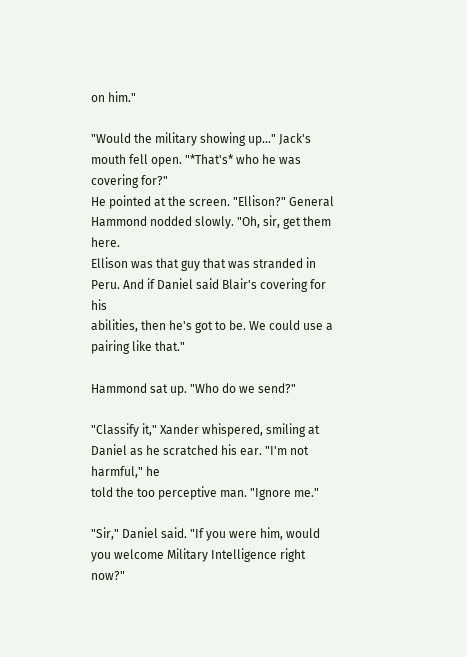on him."

"Would the military showing up..." Jack's mouth fell open. "*That's* who he was covering for?"
He pointed at the screen. "Ellison?" General Hammond nodded slowly. "Oh, sir, get them here.
Ellison was that guy that was stranded in Peru. And if Daniel said Blair's covering for his
abilities, then he's got to be. We could use a pairing like that."

Hammond sat up. "Who do we send?"

"Classify it," Xander whispered, smiling at Daniel as he scratched his ear. "I'm not harmful," he
told the too perceptive man. "Ignore me."

"Sir," Daniel said. "If you were him, would you welcome Military Intelligence right now?"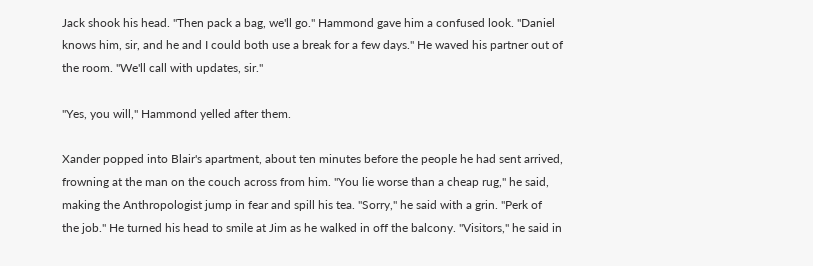Jack shook his head. "Then pack a bag, we'll go." Hammond gave him a confused look. "Daniel
knows him, sir, and he and I could both use a break for a few days." He waved his partner out of
the room. "We'll call with updates, sir."

"Yes, you will," Hammond yelled after them.

Xander popped into Blair's apartment, about ten minutes before the people he had sent arrived,
frowning at the man on the couch across from him. "You lie worse than a cheap rug," he said,
making the Anthropologist jump in fear and spill his tea. "Sorry," he said with a grin. "Perk of
the job." He turned his head to smile at Jim as he walked in off the balcony. "Visitors," he said in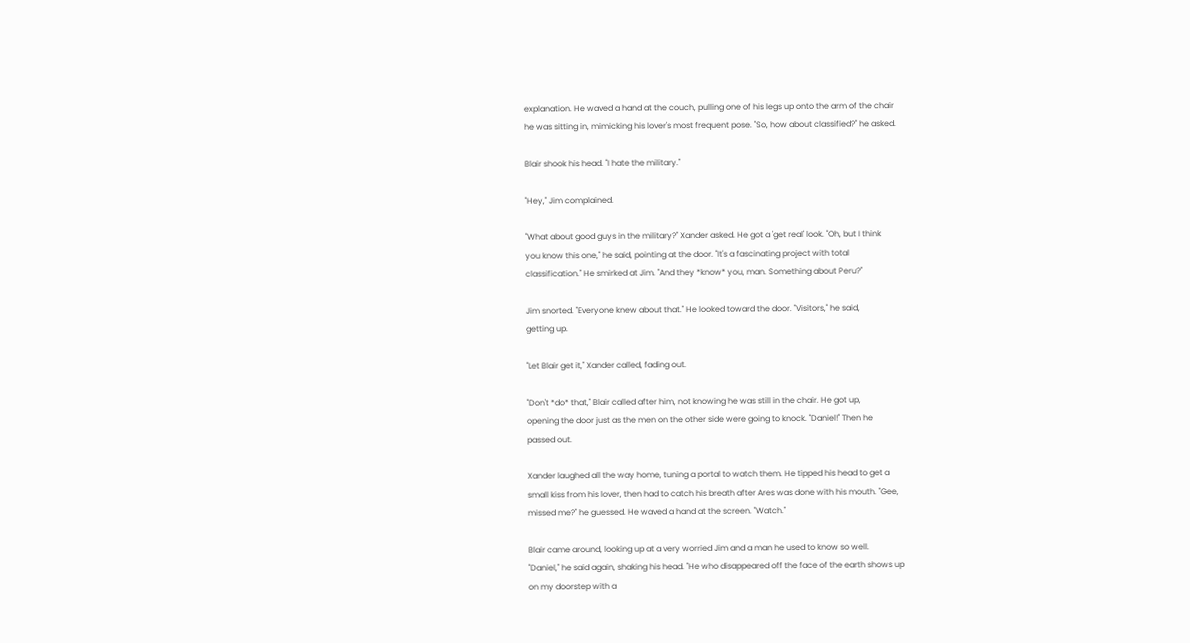explanation. He waved a hand at the couch, pulling one of his legs up onto the arm of the chair
he was sitting in, mimicking his lover's most frequent pose. "So, how about classified?" he asked.

Blair shook his head. "I hate the military."

"Hey," Jim complained.

"What about good guys in the military?" Xander asked. He got a 'get real' look. "Oh, but I think
you know this one," he said, pointing at the door. "It's a fascinating project with total
classification." He smirked at Jim. "And they *know* you, man. Something about Peru?"

Jim snorted. "Everyone knew about that." He looked toward the door. "Visitors," he said,
getting up.

"Let Blair get it," Xander called, fading out.

"Don't *do* that," Blair called after him, not knowing he was still in the chair. He got up,
opening the door just as the men on the other side were going to knock. "Daniel!" Then he
passed out.

Xander laughed all the way home, tuning a portal to watch them. He tipped his head to get a
small kiss from his lover, then had to catch his breath after Ares was done with his mouth. "Gee,
missed me?" he guessed. He waved a hand at the screen. "Watch."

Blair came around, looking up at a very worried Jim and a man he used to know so well.
"Daniel," he said again, shaking his head. "He who disappeared off the face of the earth shows up
on my doorstep with a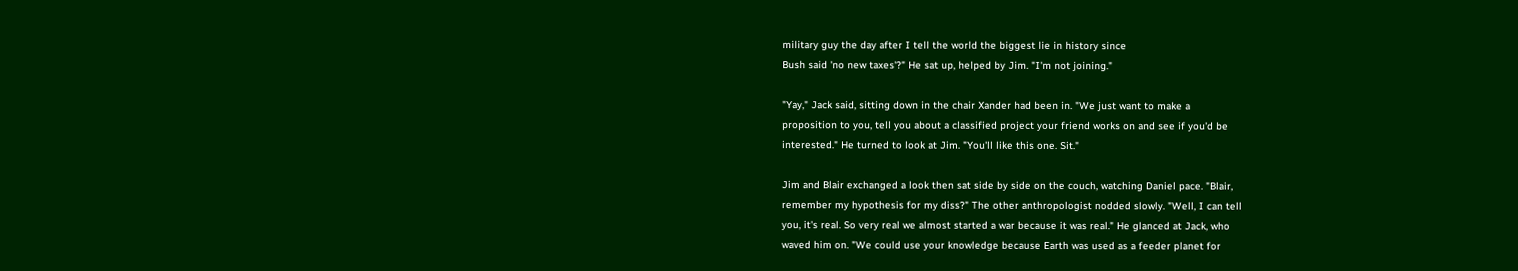military guy the day after I tell the world the biggest lie in history since
Bush said 'no new taxes'?" He sat up, helped by Jim. "I'm not joining."

"Yay," Jack said, sitting down in the chair Xander had been in. "We just want to make a
proposition to you, tell you about a classified project your friend works on and see if you'd be
interested." He turned to look at Jim. "You'll like this one. Sit."

Jim and Blair exchanged a look then sat side by side on the couch, watching Daniel pace. "Blair,
remember my hypothesis for my diss?" The other anthropologist nodded slowly. "Well, I can tell
you, it's real. So very real we almost started a war because it was real." He glanced at Jack, who
waved him on. "We could use your knowledge because Earth was used as a feeder planet for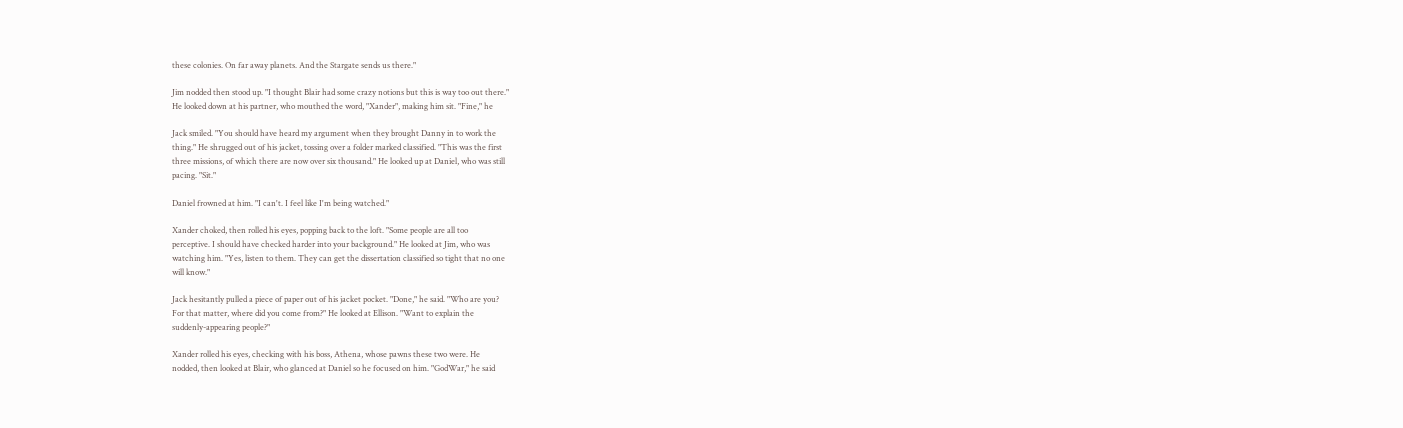these colonies. On far away planets. And the Stargate sends us there."

Jim nodded then stood up. "I thought Blair had some crazy notions but this is way too out there."
He looked down at his partner, who mouthed the word, "Xander", making him sit. "Fine," he

Jack smiled. "You should have heard my argument when they brought Danny in to work the
thing." He shrugged out of his jacket, tossing over a folder marked classified. "This was the first
three missions, of which there are now over six thousand." He looked up at Daniel, who was still
pacing. "Sit."

Daniel frowned at him. "I can't. I feel like I'm being watched."

Xander choked, then rolled his eyes, popping back to the loft. "Some people are all too
perceptive. I should have checked harder into your background." He looked at Jim, who was
watching him. "Yes, listen to them. They can get the dissertation classified so tight that no one
will know."

Jack hesitantly pulled a piece of paper out of his jacket pocket. "Done," he said. "Who are you?
For that matter, where did you come from?" He looked at Ellison. "Want to explain the
suddenly-appearing people?"

Xander rolled his eyes, checking with his boss, Athena, whose pawns these two were. He
nodded, then looked at Blair, who glanced at Daniel so he focused on him. "GodWar," he said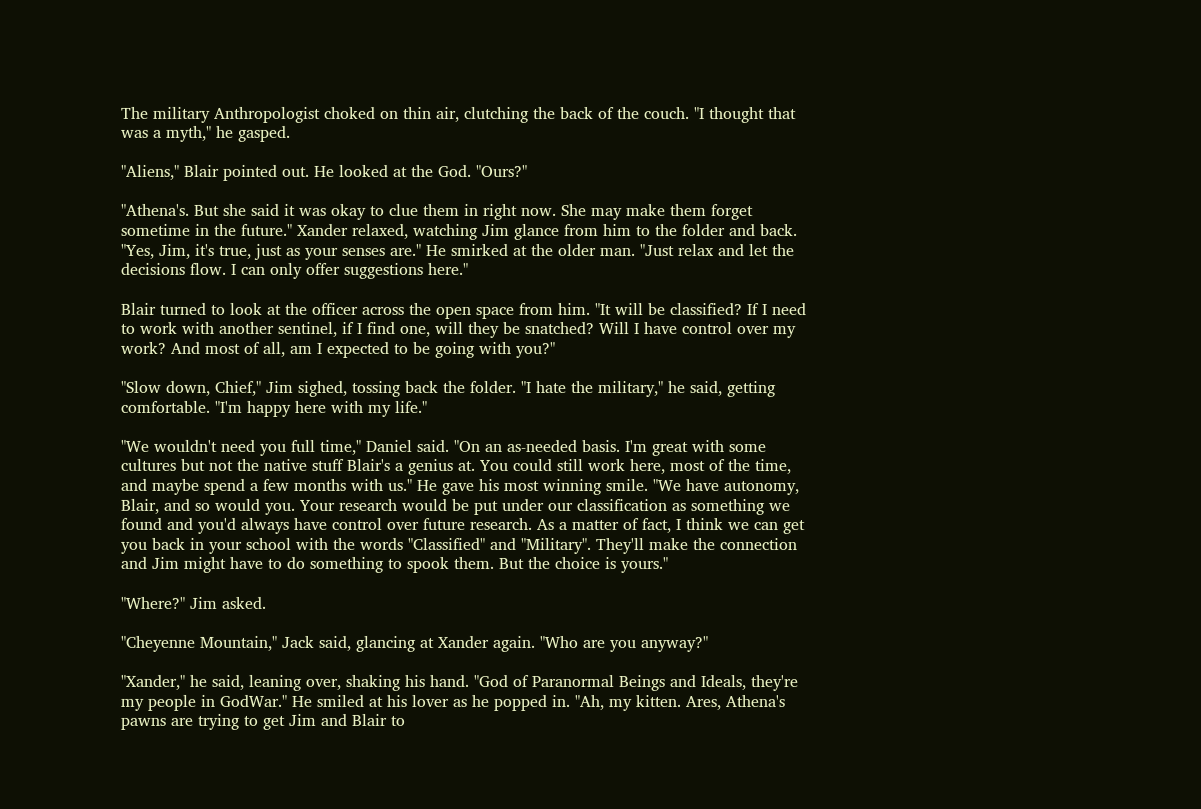The military Anthropologist choked on thin air, clutching the back of the couch. "I thought that
was a myth," he gasped.

"Aliens," Blair pointed out. He looked at the God. "Ours?"

"Athena's. But she said it was okay to clue them in right now. She may make them forget
sometime in the future." Xander relaxed, watching Jim glance from him to the folder and back.
"Yes, Jim, it's true, just as your senses are." He smirked at the older man. "Just relax and let the
decisions flow. I can only offer suggestions here."

Blair turned to look at the officer across the open space from him. "It will be classified? If I need
to work with another sentinel, if I find one, will they be snatched? Will I have control over my
work? And most of all, am I expected to be going with you?"

"Slow down, Chief," Jim sighed, tossing back the folder. "I hate the military," he said, getting
comfortable. "I'm happy here with my life."

"We wouldn't need you full time," Daniel said. "On an as-needed basis. I'm great with some
cultures but not the native stuff Blair's a genius at. You could still work here, most of the time,
and maybe spend a few months with us." He gave his most winning smile. "We have autonomy,
Blair, and so would you. Your research would be put under our classification as something we
found and you'd always have control over future research. As a matter of fact, I think we can get
you back in your school with the words "Classified" and "Military". They'll make the connection
and Jim might have to do something to spook them. But the choice is yours."

"Where?" Jim asked.

"Cheyenne Mountain," Jack said, glancing at Xander again. "Who are you anyway?"

"Xander," he said, leaning over, shaking his hand. "God of Paranormal Beings and Ideals, they're
my people in GodWar." He smiled at his lover as he popped in. "Ah, my kitten. Ares, Athena's
pawns are trying to get Jim and Blair to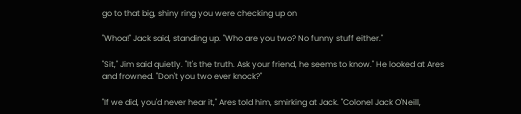go to that big, shiny ring you were checking up on

"Whoa!" Jack said, standing up. "Who are you two? No funny stuff either."

"Sit," Jim said quietly. "It's the truth. Ask your friend, he seems to know." He looked at Ares
and frowned. "Don't you two ever knock?"

"If we did, you'd never hear it," Ares told him, smirking at Jack. "Colonel Jack O'Neill,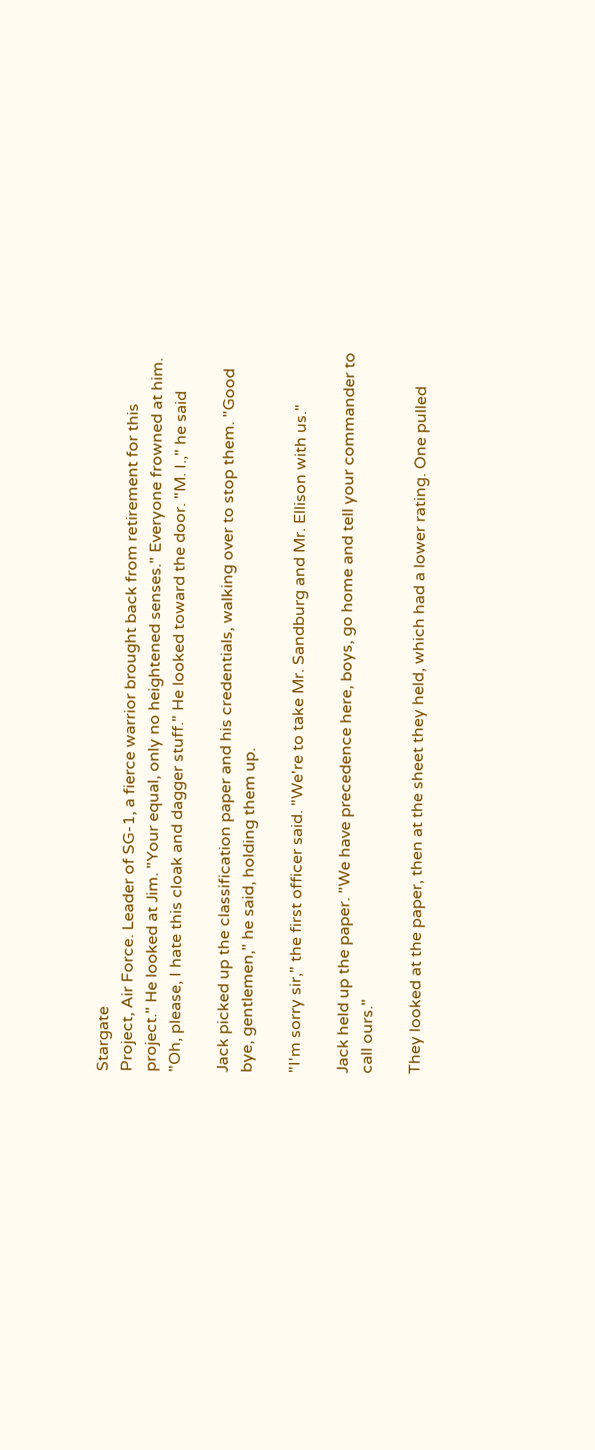Stargate
Project, Air Force. Leader of SG-1, a fierce warrior brought back from retirement for this
project." He looked at Jim. "Your equal, only no heightened senses." Everyone frowned at him.
"Oh, please, I hate this cloak and dagger stuff." He looked toward the door. "M. I.," he said

Jack picked up the classification paper and his credentials, walking over to stop them. "Good
bye, gentlemen," he said, holding them up.

"I'm sorry sir," the first officer said. "We're to take Mr. Sandburg and Mr. Ellison with us."

Jack held up the paper. "We have precedence here, boys, go home and tell your commander to
call ours."

They looked at the paper, then at the sheet they held, which had a lower rating. One pulled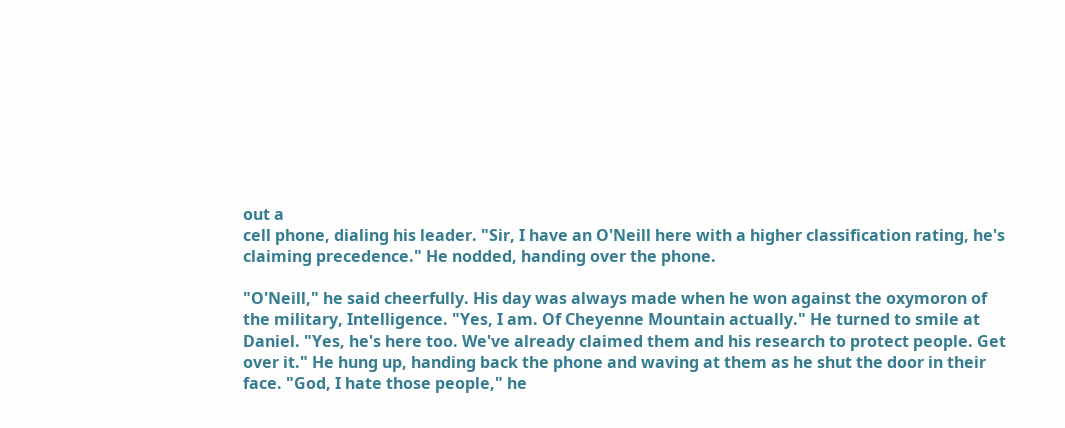out a
cell phone, dialing his leader. "Sir, I have an O'Neill here with a higher classification rating, he's
claiming precedence." He nodded, handing over the phone.

"O'Neill," he said cheerfully. His day was always made when he won against the oxymoron of
the military, Intelligence. "Yes, I am. Of Cheyenne Mountain actually." He turned to smile at
Daniel. "Yes, he's here too. We've already claimed them and his research to protect people. Get
over it." He hung up, handing back the phone and waving at them as he shut the door in their
face. "God, I hate those people," he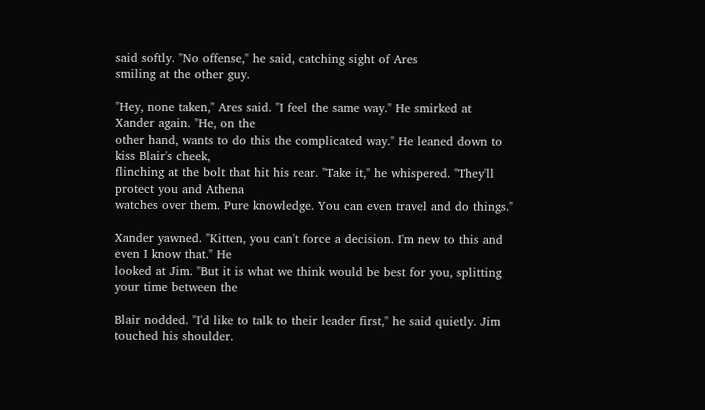said softly. "No offense," he said, catching sight of Ares
smiling at the other guy.

"Hey, none taken," Ares said. "I feel the same way." He smirked at Xander again. "He, on the
other hand, wants to do this the complicated way." He leaned down to kiss Blair's cheek,
flinching at the bolt that hit his rear. "Take it," he whispered. "They'll protect you and Athena
watches over them. Pure knowledge. You can even travel and do things."

Xander yawned. "Kitten, you can't force a decision. I'm new to this and even I know that." He
looked at Jim. "But it is what we think would be best for you, splitting your time between the

Blair nodded. "I'd like to talk to their leader first," he said quietly. Jim touched his shoulder.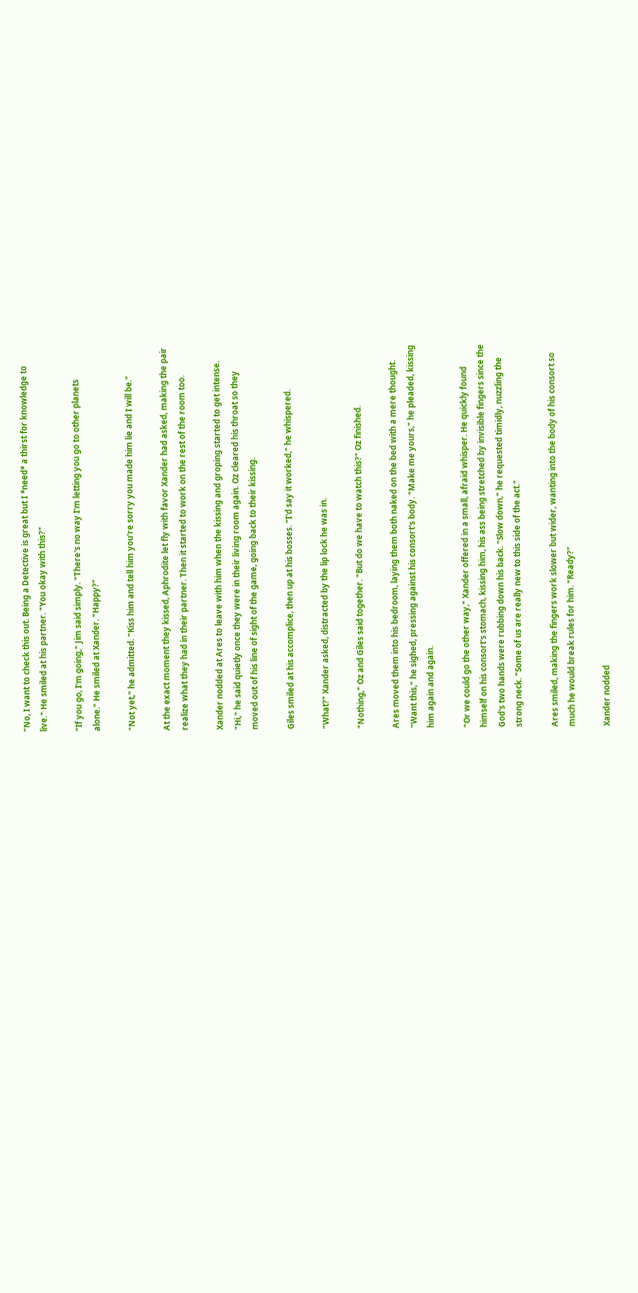"No, I want to check this out. Being a Detective is great but I *need* a thirst for knowledge to
live." He smiled at his partner. "You okay with this?"

"If you go, I'm going," Jim said simply. "There's no way I'm letting you go to other planets
alone." He smiled at Xander. "Happy?"

"Not yet," he admitted. "Kiss him and tell him you're sorry you made him lie and I will be."

At the exact moment they kissed, Aphrodite let fly with favor Xander had asked, making the pair
realize what they had in their partner. Then it started to work on the rest of the room too.

Xander nodded at Ares to leave with him when the kissing and groping started to get intense.
"Hi," he said quietly once they were in their living room again. Oz cleared his throat so they
moved out of his line of sight of the game, going back to their kissing.

Giles smiled at his accomplice, then up at his bosses. "I'd say it worked," he whispered.

"What?" Xander asked, distracted by the lip lock he was in.

"Nothing," Oz and Giles said together. "But do we have to watch this?" Oz finished.

Ares moved them into his bedroom, laying them both naked on the bed with a mere thought.
"Want this," he sighed, pressing against his consort's body. "Make me yours," he pleaded, kissing
him again and again.

"Or we could go the other way," Xander offered in a small, afraid whisper. He quickly found
himself on his consort's stomach, kissing him, his ass being stretched by invisible fingers since the
God's two hands were rubbing down his back. "Slow down," he requested timidly, nuzzling the
strong neck. "Some of us are really new to this side of the act."

Ares smiled, making the fingers work slower but wider, wanting into the body of his consort so
much he would break rules for him. "Ready?"

Xander nodded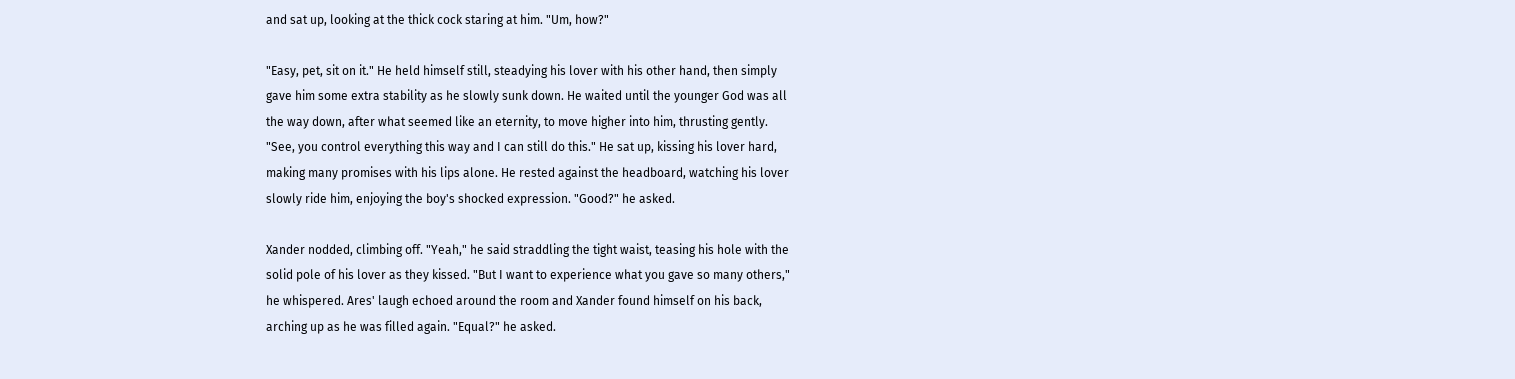and sat up, looking at the thick cock staring at him. "Um, how?"

"Easy, pet, sit on it." He held himself still, steadying his lover with his other hand, then simply
gave him some extra stability as he slowly sunk down. He waited until the younger God was all
the way down, after what seemed like an eternity, to move higher into him, thrusting gently.
"See, you control everything this way and I can still do this." He sat up, kissing his lover hard,
making many promises with his lips alone. He rested against the headboard, watching his lover
slowly ride him, enjoying the boy's shocked expression. "Good?" he asked.

Xander nodded, climbing off. "Yeah," he said straddling the tight waist, teasing his hole with the
solid pole of his lover as they kissed. "But I want to experience what you gave so many others,"
he whispered. Ares' laugh echoed around the room and Xander found himself on his back,
arching up as he was filled again. "Equal?" he asked.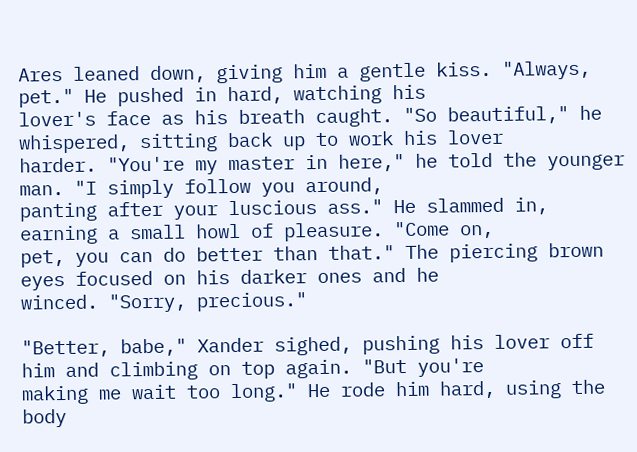Ares leaned down, giving him a gentle kiss. "Always, pet." He pushed in hard, watching his
lover's face as his breath caught. "So beautiful," he whispered, sitting back up to work his lover
harder. "You're my master in here," he told the younger man. "I simply follow you around,
panting after your luscious ass." He slammed in, earning a small howl of pleasure. "Come on,
pet, you can do better than that." The piercing brown eyes focused on his darker ones and he
winced. "Sorry, precious."

"Better, babe," Xander sighed, pushing his lover off him and climbing on top again. "But you're
making me wait too long." He rode him hard, using the body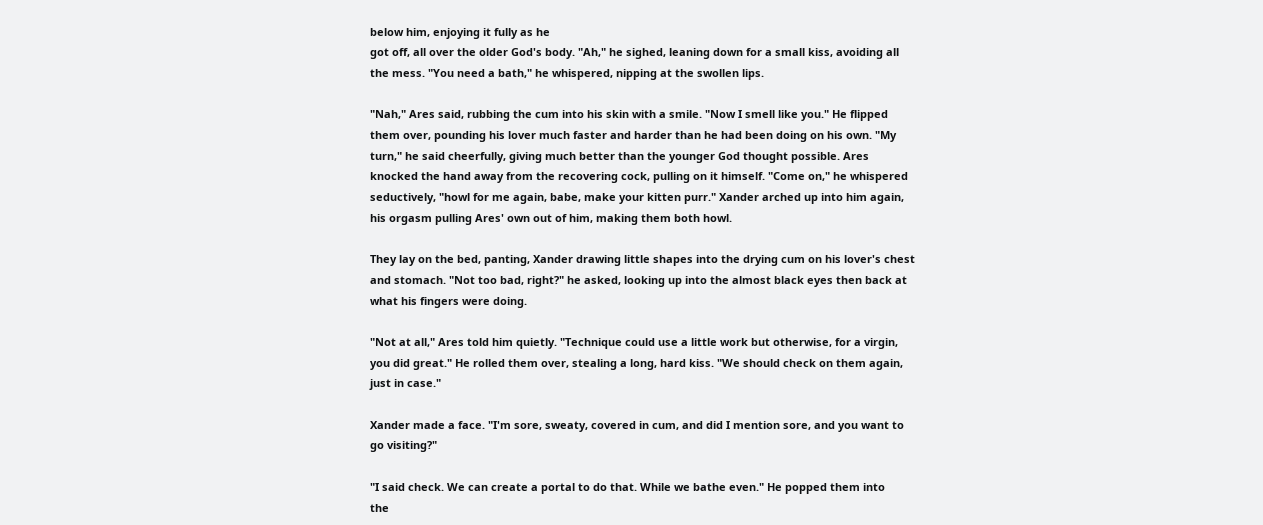below him, enjoying it fully as he
got off, all over the older God's body. "Ah," he sighed, leaning down for a small kiss, avoiding all
the mess. "You need a bath," he whispered, nipping at the swollen lips.

"Nah," Ares said, rubbing the cum into his skin with a smile. "Now I smell like you." He flipped
them over, pounding his lover much faster and harder than he had been doing on his own. "My
turn," he said cheerfully, giving much better than the younger God thought possible. Ares
knocked the hand away from the recovering cock, pulling on it himself. "Come on," he whispered
seductively, "howl for me again, babe, make your kitten purr." Xander arched up into him again,
his orgasm pulling Ares' own out of him, making them both howl.

They lay on the bed, panting, Xander drawing little shapes into the drying cum on his lover's chest
and stomach. "Not too bad, right?" he asked, looking up into the almost black eyes then back at
what his fingers were doing.

"Not at all," Ares told him quietly. "Technique could use a little work but otherwise, for a virgin,
you did great." He rolled them over, stealing a long, hard kiss. "We should check on them again,
just in case."

Xander made a face. "I'm sore, sweaty, covered in cum, and did I mention sore, and you want to
go visiting?"

"I said check. We can create a portal to do that. While we bathe even." He popped them into
the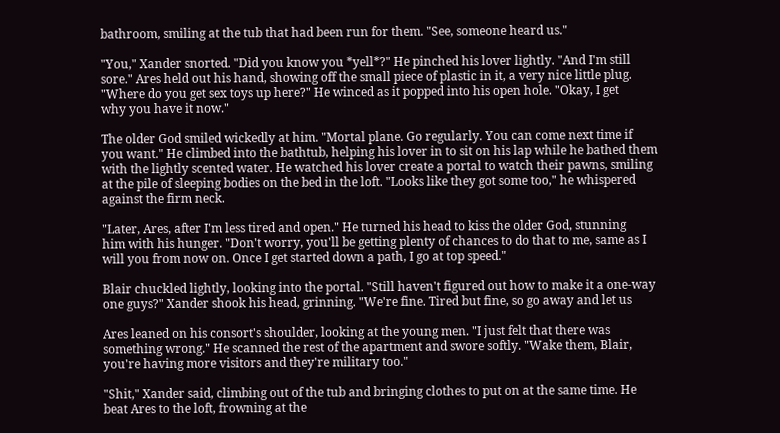bathroom, smiling at the tub that had been run for them. "See, someone heard us."

"You," Xander snorted. "Did you know you *yell*?" He pinched his lover lightly. "And I'm still
sore." Ares held out his hand, showing off the small piece of plastic in it, a very nice little plug.
"Where do you get sex toys up here?" He winced as it popped into his open hole. "Okay, I get
why you have it now."

The older God smiled wickedly at him. "Mortal plane. Go regularly. You can come next time if
you want." He climbed into the bathtub, helping his lover in to sit on his lap while he bathed them
with the lightly scented water. He watched his lover create a portal to watch their pawns, smiling
at the pile of sleeping bodies on the bed in the loft. "Looks like they got some too," he whispered
against the firm neck.

"Later, Ares, after I'm less tired and open." He turned his head to kiss the older God, stunning
him with his hunger. "Don't worry, you'll be getting plenty of chances to do that to me, same as I
will you from now on. Once I get started down a path, I go at top speed."

Blair chuckled lightly, looking into the portal. "Still haven't figured out how to make it a one-way
one guys?" Xander shook his head, grinning. "We're fine. Tired but fine, so go away and let us

Ares leaned on his consort's shoulder, looking at the young men. "I just felt that there was
something wrong." He scanned the rest of the apartment and swore softly. "Wake them, Blair,
you're having more visitors and they're military too."

"Shit," Xander said, climbing out of the tub and bringing clothes to put on at the same time. He
beat Ares to the loft, frowning at the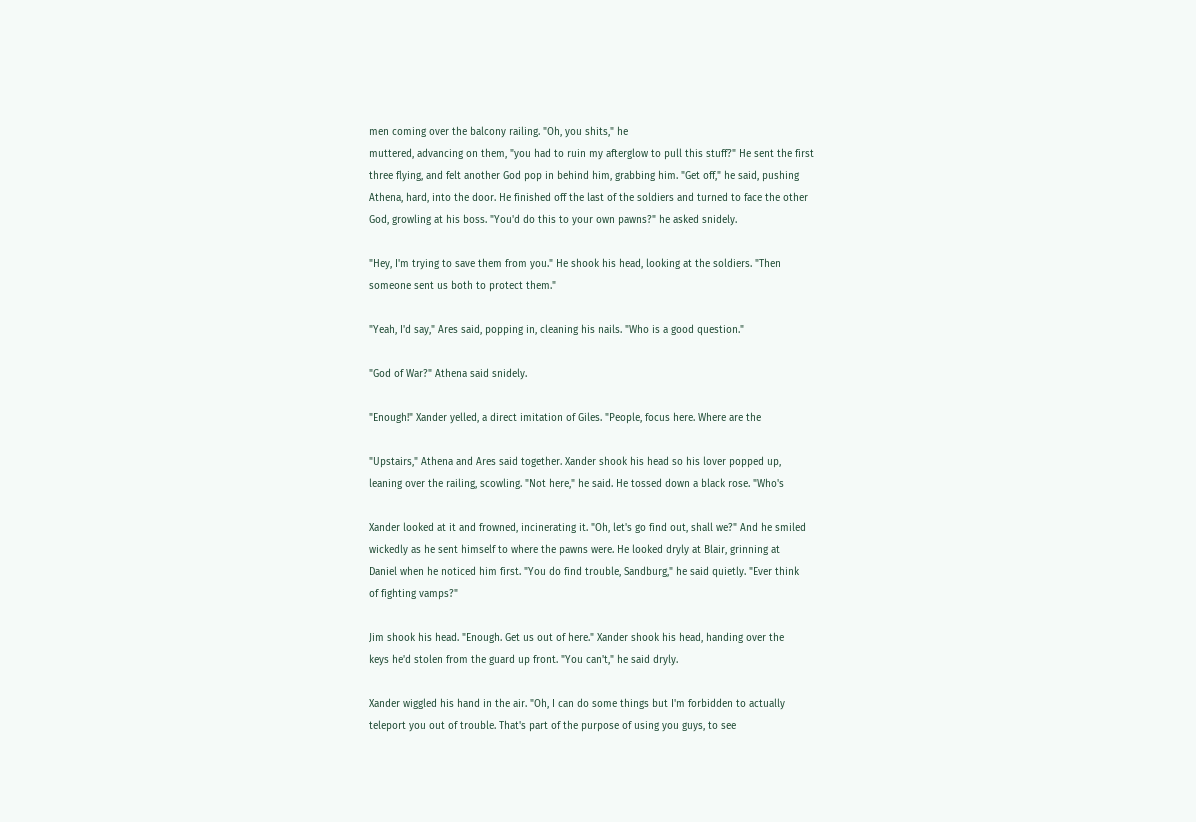men coming over the balcony railing. "Oh, you shits," he
muttered, advancing on them, "you had to ruin my afterglow to pull this stuff?" He sent the first
three flying, and felt another God pop in behind him, grabbing him. "Get off," he said, pushing
Athena, hard, into the door. He finished off the last of the soldiers and turned to face the other
God, growling at his boss. "You'd do this to your own pawns?" he asked snidely.

"Hey, I'm trying to save them from you." He shook his head, looking at the soldiers. "Then
someone sent us both to protect them."

"Yeah, I'd say," Ares said, popping in, cleaning his nails. "Who is a good question."

"God of War?" Athena said snidely.

"Enough!" Xander yelled, a direct imitation of Giles. "People, focus here. Where are the

"Upstairs," Athena and Ares said together. Xander shook his head so his lover popped up,
leaning over the railing, scowling. "Not here," he said. He tossed down a black rose. "Who's

Xander looked at it and frowned, incinerating it. "Oh, let's go find out, shall we?" And he smiled
wickedly as he sent himself to where the pawns were. He looked dryly at Blair, grinning at
Daniel when he noticed him first. "You do find trouble, Sandburg," he said quietly. "Ever think
of fighting vamps?"

Jim shook his head. "Enough. Get us out of here." Xander shook his head, handing over the
keys he'd stolen from the guard up front. "You can't," he said dryly.

Xander wiggled his hand in the air. "Oh, I can do some things but I'm forbidden to actually
teleport you out of trouble. That's part of the purpose of using you guys, to see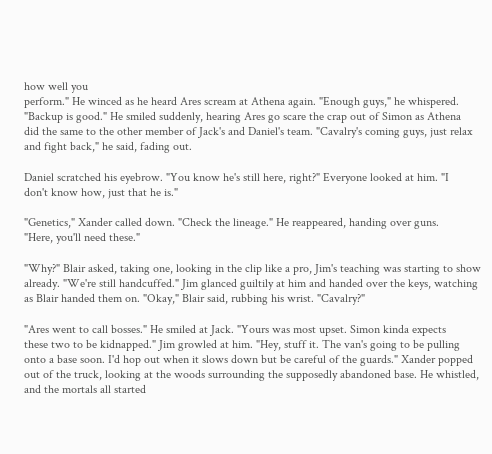how well you
perform." He winced as he heard Ares scream at Athena again. "Enough guys," he whispered.
"Backup is good." He smiled suddenly, hearing Ares go scare the crap out of Simon as Athena
did the same to the other member of Jack's and Daniel's team. "Cavalry's coming guys, just relax
and fight back," he said, fading out.

Daniel scratched his eyebrow. "You know he's still here, right?" Everyone looked at him. "I
don't know how, just that he is."

"Genetics," Xander called down. "Check the lineage." He reappeared, handing over guns.
"Here, you'll need these."

"Why?" Blair asked, taking one, looking in the clip like a pro, Jim's teaching was starting to show
already. "We're still handcuffed." Jim glanced guiltily at him and handed over the keys, watching
as Blair handed them on. "Okay," Blair said, rubbing his wrist. "Cavalry?"

"Ares went to call bosses." He smiled at Jack. "Yours was most upset. Simon kinda expects
these two to be kidnapped." Jim growled at him. "Hey, stuff it. The van's going to be pulling
onto a base soon. I'd hop out when it slows down but be careful of the guards." Xander popped
out of the truck, looking at the woods surrounding the supposedly abandoned base. He whistled,
and the mortals all started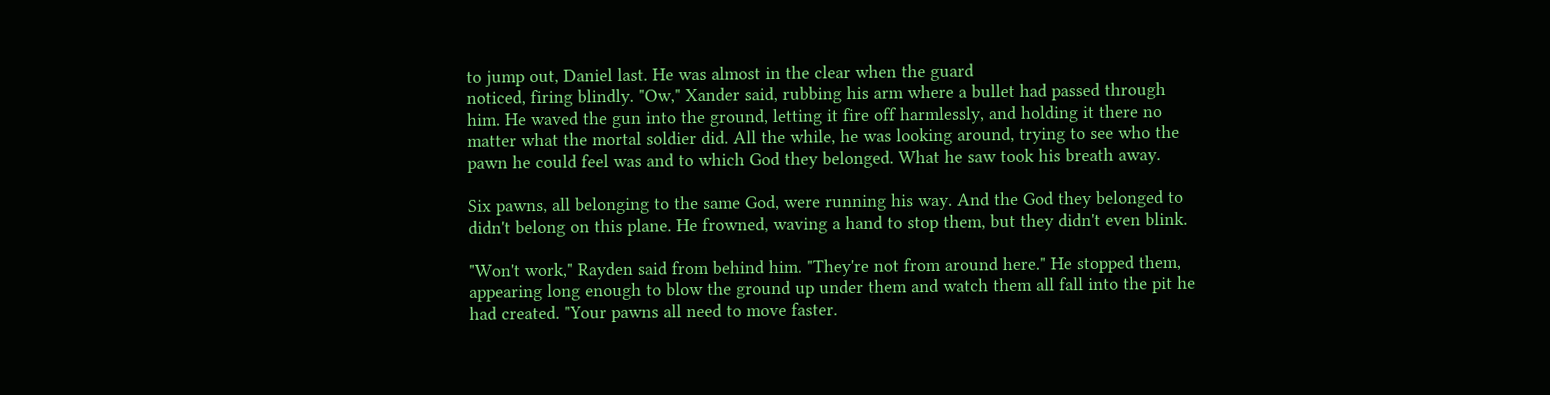to jump out, Daniel last. He was almost in the clear when the guard
noticed, firing blindly. "Ow," Xander said, rubbing his arm where a bullet had passed through
him. He waved the gun into the ground, letting it fire off harmlessly, and holding it there no
matter what the mortal soldier did. All the while, he was looking around, trying to see who the
pawn he could feel was and to which God they belonged. What he saw took his breath away.

Six pawns, all belonging to the same God, were running his way. And the God they belonged to
didn't belong on this plane. He frowned, waving a hand to stop them, but they didn't even blink.

"Won't work," Rayden said from behind him. "They're not from around here." He stopped them,
appearing long enough to blow the ground up under them and watch them all fall into the pit he
had created. "Your pawns all need to move faster.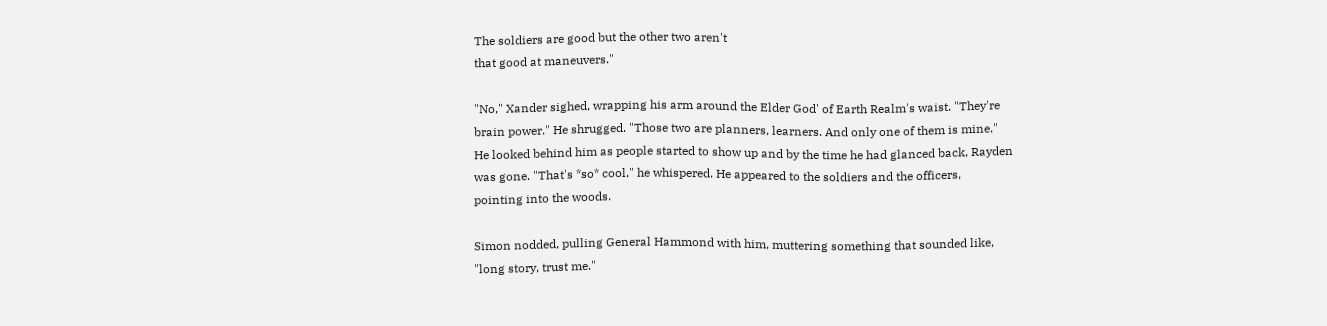The soldiers are good but the other two aren't
that good at maneuvers."

"No," Xander sighed, wrapping his arm around the Elder God' of Earth Realm's waist. "They're
brain power." He shrugged. "Those two are planners, learners. And only one of them is mine."
He looked behind him as people started to show up and by the time he had glanced back, Rayden
was gone. "That's *so* cool," he whispered. He appeared to the soldiers and the officers,
pointing into the woods.

Simon nodded, pulling General Hammond with him, muttering something that sounded like,
"long story, trust me."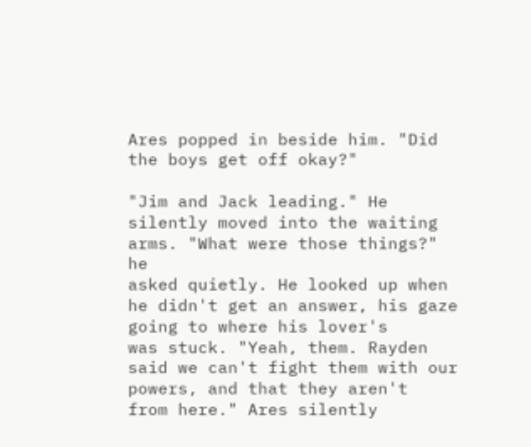Ares popped in beside him. "Did the boys get off okay?"

"Jim and Jack leading." He silently moved into the waiting arms. "What were those things?" he
asked quietly. He looked up when he didn't get an answer, his gaze going to where his lover's
was stuck. "Yeah, them. Rayden said we can't fight them with our powers, and that they aren't
from here." Ares silently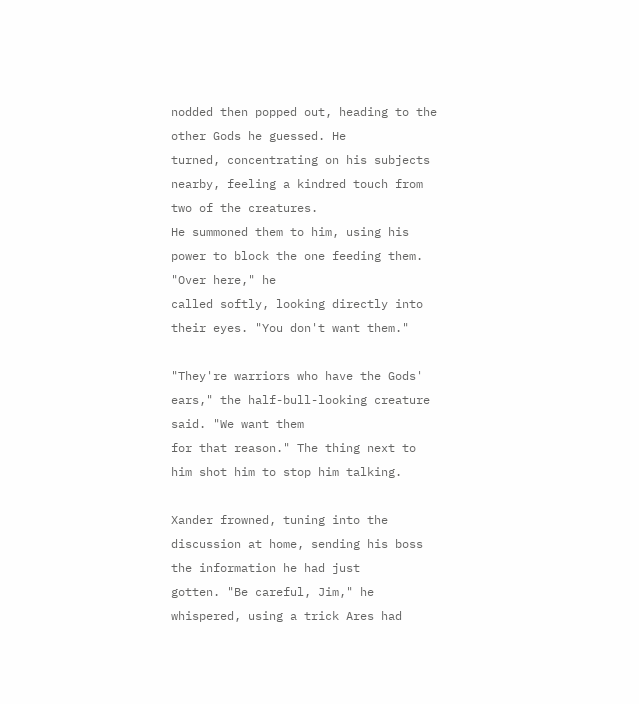nodded then popped out, heading to the other Gods he guessed. He
turned, concentrating on his subjects nearby, feeling a kindred touch from two of the creatures.
He summoned them to him, using his power to block the one feeding them. "Over here," he
called softly, looking directly into their eyes. "You don't want them."

"They're warriors who have the Gods' ears," the half-bull-looking creature said. "We want them
for that reason." The thing next to him shot him to stop him talking.

Xander frowned, tuning into the discussion at home, sending his boss the information he had just
gotten. "Be careful, Jim," he whispered, using a trick Ares had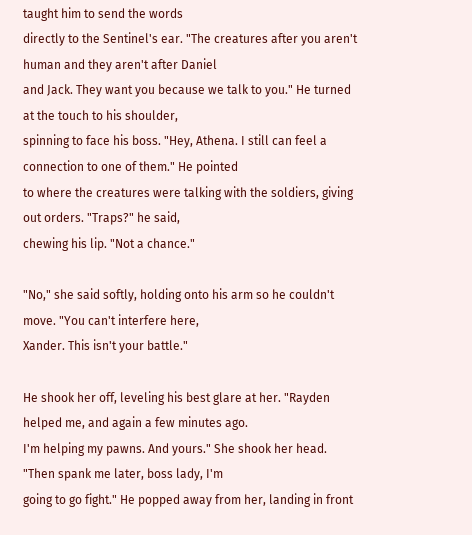taught him to send the words
directly to the Sentinel's ear. "The creatures after you aren't human and they aren't after Daniel
and Jack. They want you because we talk to you." He turned at the touch to his shoulder,
spinning to face his boss. "Hey, Athena. I still can feel a connection to one of them." He pointed
to where the creatures were talking with the soldiers, giving out orders. "Traps?" he said,
chewing his lip. "Not a chance."

"No," she said softly, holding onto his arm so he couldn't move. "You can't interfere here,
Xander. This isn't your battle."

He shook her off, leveling his best glare at her. "Rayden helped me, and again a few minutes ago.
I'm helping my pawns. And yours." She shook her head. "Then spank me later, boss lady, I'm
going to go fight." He popped away from her, landing in front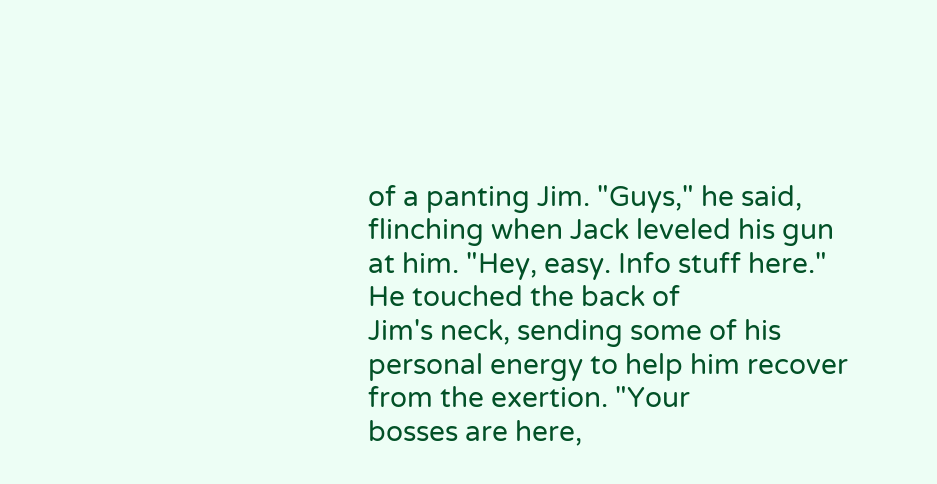of a panting Jim. "Guys," he said,
flinching when Jack leveled his gun at him. "Hey, easy. Info stuff here." He touched the back of
Jim's neck, sending some of his personal energy to help him recover from the exertion. "Your
bosses are here,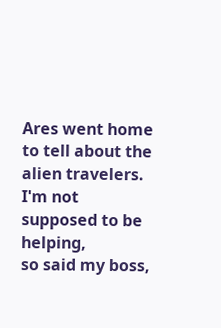Ares went home to tell about the alien travelers. I'm not supposed to be helping,
so said my boss,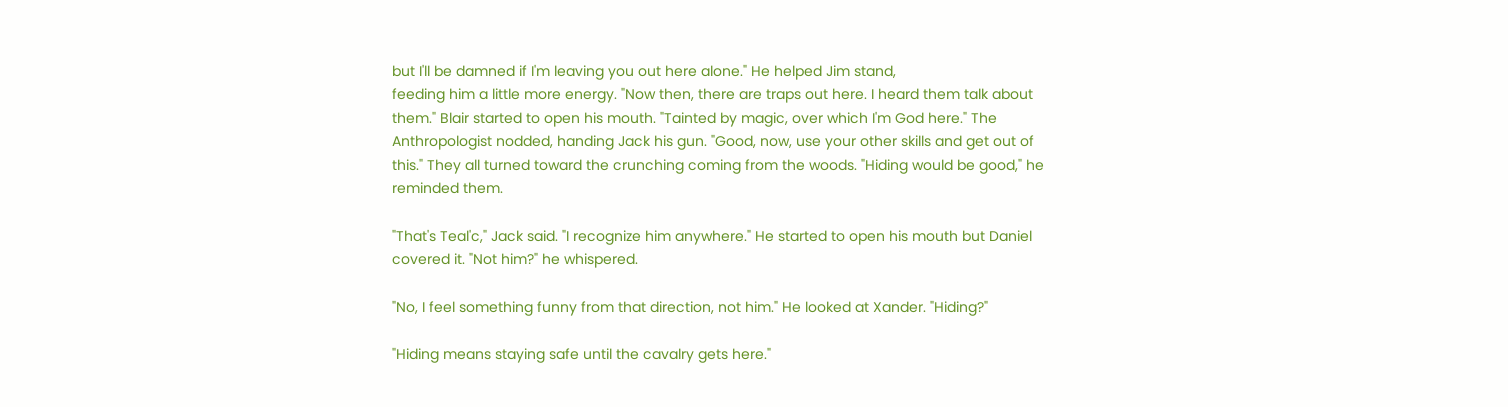but I'll be damned if I'm leaving you out here alone." He helped Jim stand,
feeding him a little more energy. "Now then, there are traps out here. I heard them talk about
them." Blair started to open his mouth. "Tainted by magic, over which I'm God here." The
Anthropologist nodded, handing Jack his gun. "Good, now, use your other skills and get out of
this." They all turned toward the crunching coming from the woods. "Hiding would be good," he
reminded them.

"That's Teal'c," Jack said. "I recognize him anywhere." He started to open his mouth but Daniel
covered it. "Not him?" he whispered.

"No, I feel something funny from that direction, not him." He looked at Xander. "Hiding?"

"Hiding means staying safe until the cavalry gets here."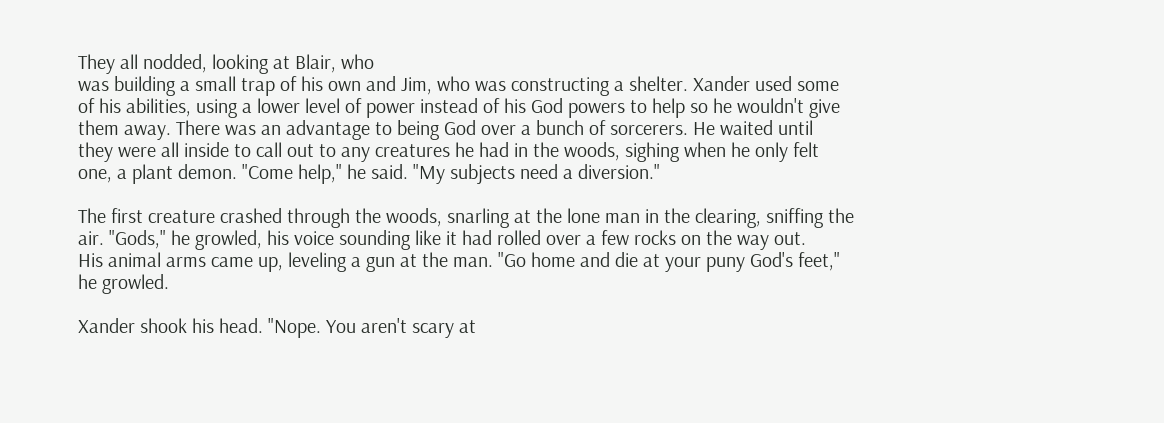They all nodded, looking at Blair, who
was building a small trap of his own and Jim, who was constructing a shelter. Xander used some
of his abilities, using a lower level of power instead of his God powers to help so he wouldn't give
them away. There was an advantage to being God over a bunch of sorcerers. He waited until
they were all inside to call out to any creatures he had in the woods, sighing when he only felt
one, a plant demon. "Come help," he said. "My subjects need a diversion."

The first creature crashed through the woods, snarling at the lone man in the clearing, sniffing the
air. "Gods," he growled, his voice sounding like it had rolled over a few rocks on the way out.
His animal arms came up, leveling a gun at the man. "Go home and die at your puny God's feet,"
he growled.

Xander shook his head. "Nope. You aren't scary at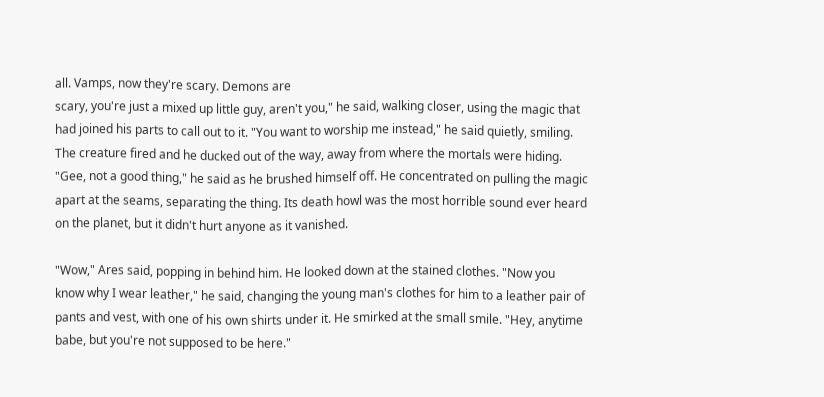all. Vamps, now they're scary. Demons are
scary, you're just a mixed up little guy, aren't you," he said, walking closer, using the magic that
had joined his parts to call out to it. "You want to worship me instead," he said quietly, smiling.
The creature fired and he ducked out of the way, away from where the mortals were hiding.
"Gee, not a good thing," he said as he brushed himself off. He concentrated on pulling the magic
apart at the seams, separating the thing. Its death howl was the most horrible sound ever heard
on the planet, but it didn't hurt anyone as it vanished.

"Wow," Ares said, popping in behind him. He looked down at the stained clothes. "Now you
know why I wear leather," he said, changing the young man's clothes for him to a leather pair of
pants and vest, with one of his own shirts under it. He smirked at the small smile. "Hey, anytime
babe, but you're not supposed to be here."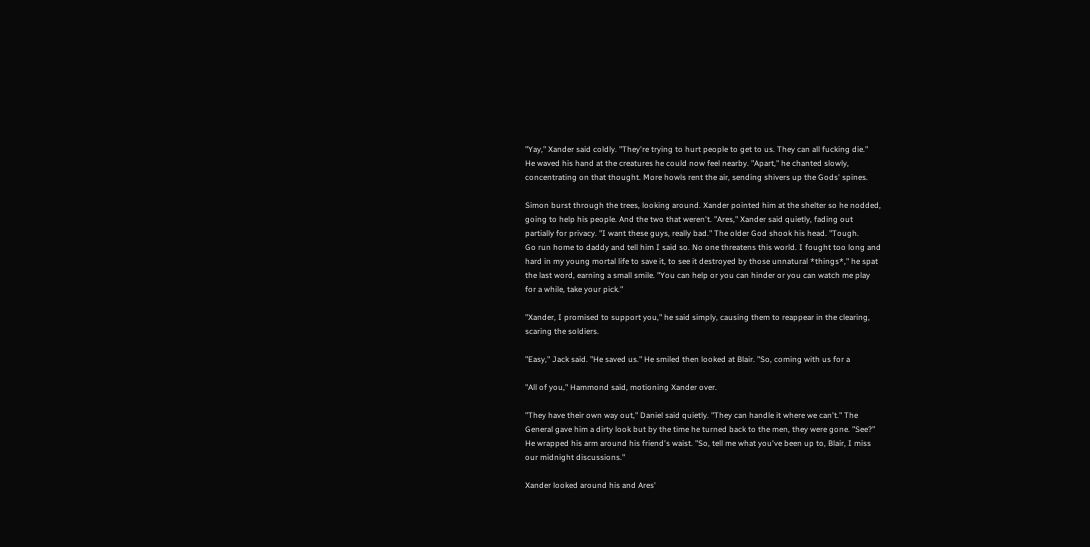"Yay," Xander said coldly. "They're trying to hurt people to get to us. They can all fucking die."
He waved his hand at the creatures he could now feel nearby. "Apart," he chanted slowly,
concentrating on that thought. More howls rent the air, sending shivers up the Gods' spines.

Simon burst through the trees, looking around. Xander pointed him at the shelter so he nodded,
going to help his people. And the two that weren't. "Ares," Xander said quietly, fading out
partially for privacy. "I want these guys, really bad." The older God shook his head. "Tough.
Go run home to daddy and tell him I said so. No one threatens this world. I fought too long and
hard in my young mortal life to save it, to see it destroyed by those unnatural *things*," he spat
the last word, earning a small smile. "You can help or you can hinder or you can watch me play
for a while, take your pick."

"Xander, I promised to support you," he said simply, causing them to reappear in the clearing,
scaring the soldiers.

"Easy," Jack said. "He saved us." He smiled then looked at Blair. "So, coming with us for a

"All of you," Hammond said, motioning Xander over.

"They have their own way out," Daniel said quietly. "They can handle it where we can't." The
General gave him a dirty look but by the time he turned back to the men, they were gone. "See?"
He wrapped his arm around his friend's waist. "So, tell me what you've been up to, Blair, I miss
our midnight discussions."

Xander looked around his and Ares'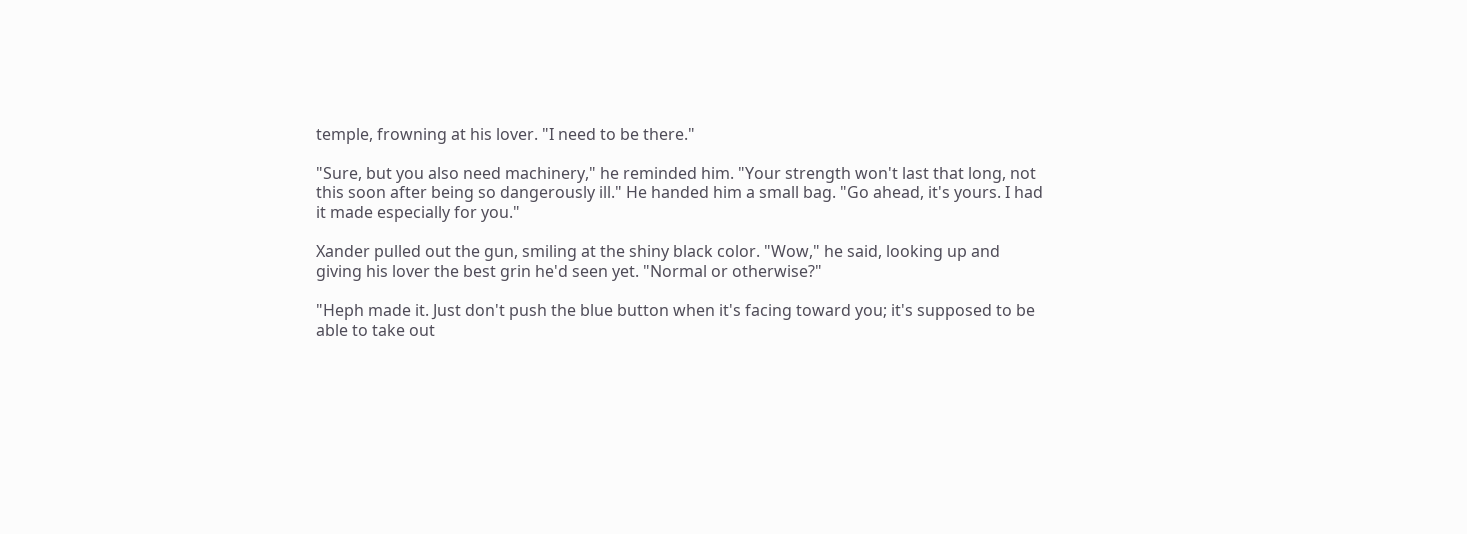temple, frowning at his lover. "I need to be there."

"Sure, but you also need machinery," he reminded him. "Your strength won't last that long, not
this soon after being so dangerously ill." He handed him a small bag. "Go ahead, it's yours. I had
it made especially for you."

Xander pulled out the gun, smiling at the shiny black color. "Wow," he said, looking up and
giving his lover the best grin he'd seen yet. "Normal or otherwise?"

"Heph made it. Just don't push the blue button when it's facing toward you; it's supposed to be
able to take out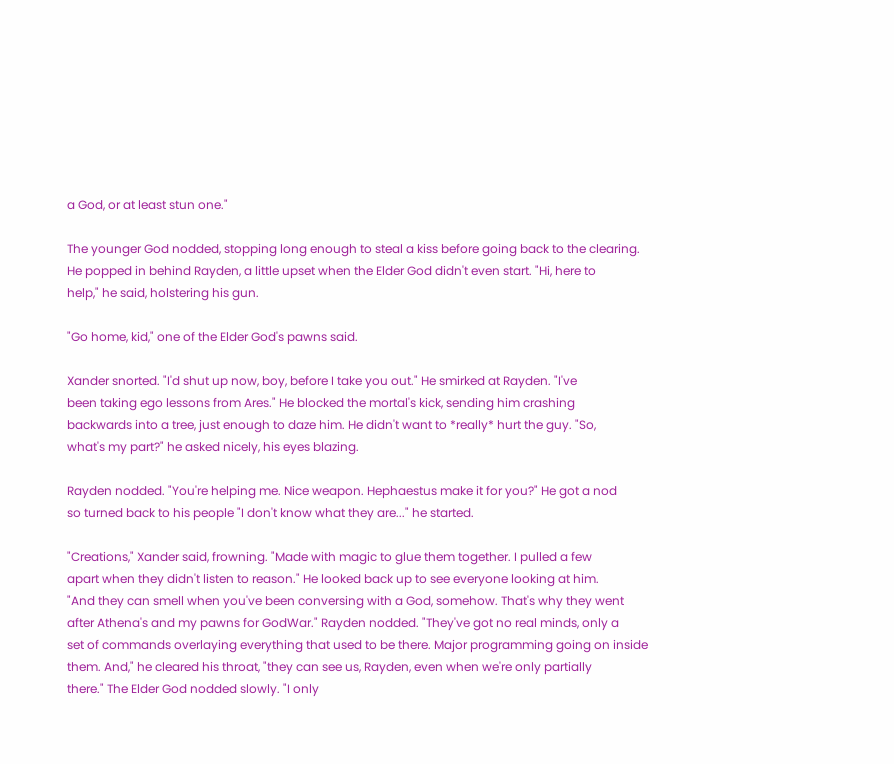a God, or at least stun one."

The younger God nodded, stopping long enough to steal a kiss before going back to the clearing.
He popped in behind Rayden, a little upset when the Elder God didn't even start. "Hi, here to
help," he said, holstering his gun.

"Go home, kid," one of the Elder God's pawns said.

Xander snorted. "I'd shut up now, boy, before I take you out." He smirked at Rayden. "I've
been taking ego lessons from Ares." He blocked the mortal's kick, sending him crashing
backwards into a tree, just enough to daze him. He didn't want to *really* hurt the guy. "So,
what's my part?" he asked nicely, his eyes blazing.

Rayden nodded. "You're helping me. Nice weapon. Hephaestus make it for you?" He got a nod
so turned back to his people "I don't know what they are..." he started.

"Creations," Xander said, frowning. "Made with magic to glue them together. I pulled a few
apart when they didn't listen to reason." He looked back up to see everyone looking at him.
"And they can smell when you've been conversing with a God, somehow. That's why they went
after Athena's and my pawns for GodWar." Rayden nodded. "They've got no real minds, only a
set of commands overlaying everything that used to be there. Major programming going on inside
them. And," he cleared his throat, "they can see us, Rayden, even when we're only partially
there." The Elder God nodded slowly. "I only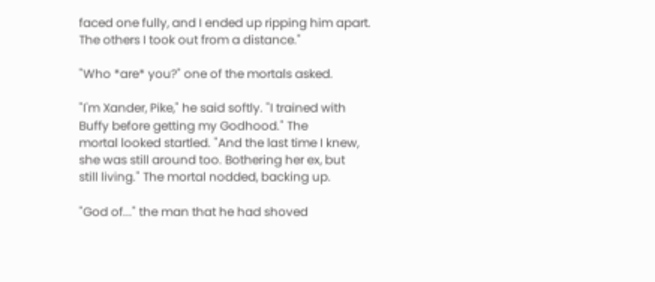faced one fully, and I ended up ripping him apart.
The others I took out from a distance."

"Who *are* you?" one of the mortals asked.

"I'm Xander, Pike," he said softly. "I trained with Buffy before getting my Godhood." The
mortal looked startled. "And the last time I knew, she was still around too. Bothering her ex, but
still living." The mortal nodded, backing up.

"God of..." the man that he had shoved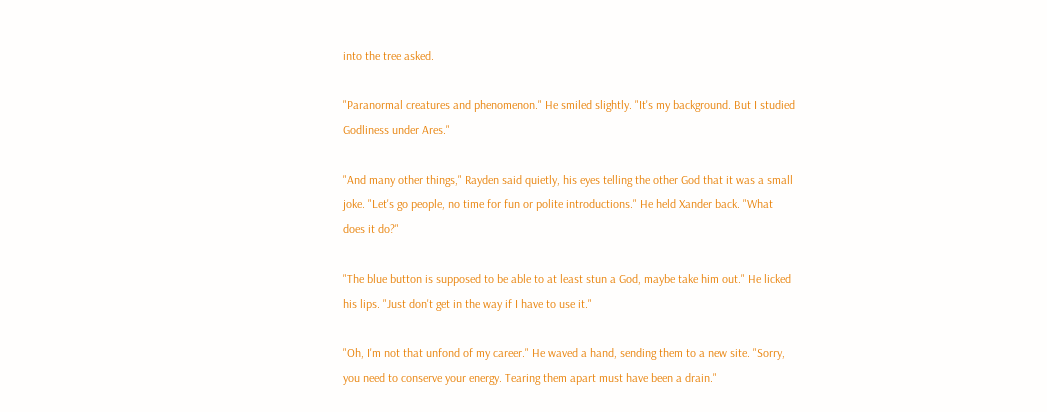into the tree asked.

"Paranormal creatures and phenomenon." He smiled slightly. "It's my background. But I studied
Godliness under Ares."

"And many other things," Rayden said quietly, his eyes telling the other God that it was a small
joke. "Let's go people, no time for fun or polite introductions." He held Xander back. "What
does it do?"

"The blue button is supposed to be able to at least stun a God, maybe take him out." He licked
his lips. "Just don't get in the way if I have to use it."

"Oh, I'm not that unfond of my career." He waved a hand, sending them to a new site. "Sorry,
you need to conserve your energy. Tearing them apart must have been a drain."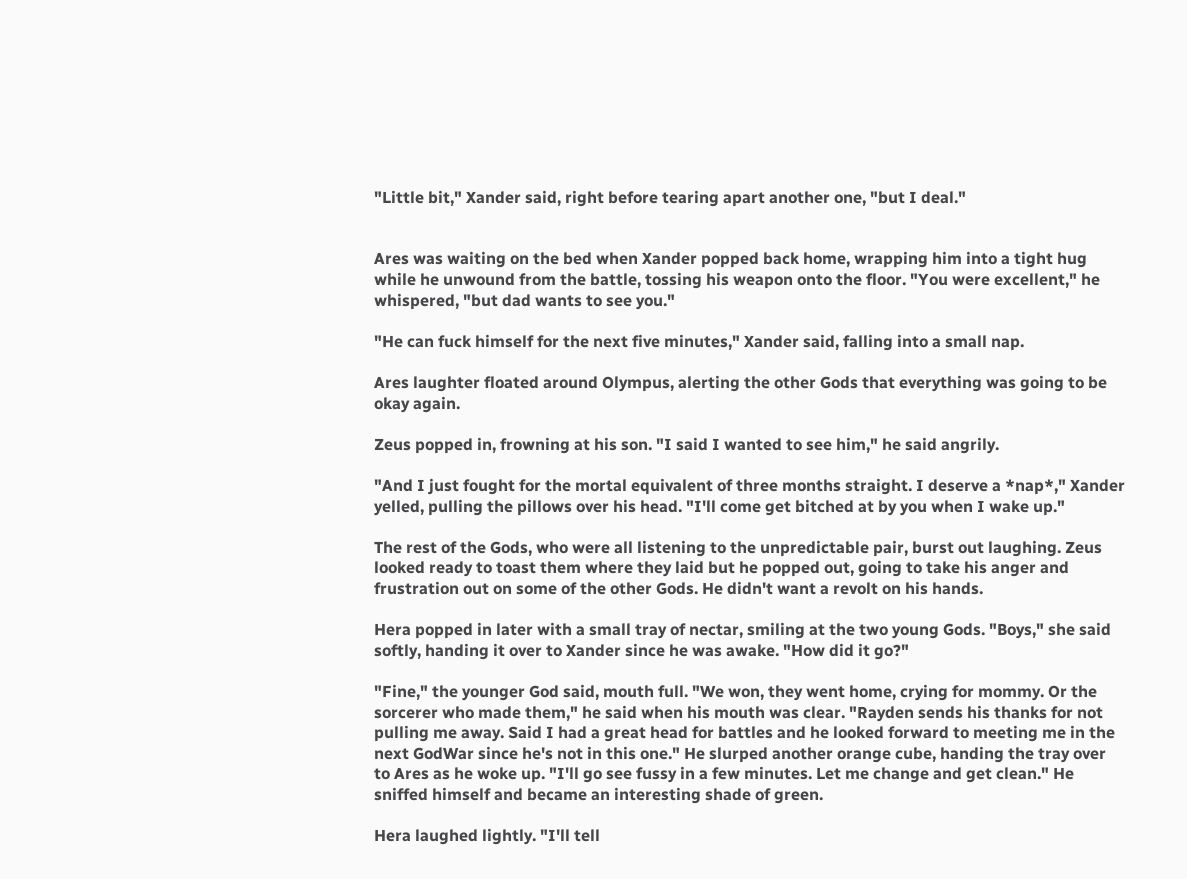"Little bit," Xander said, right before tearing apart another one, "but I deal."


Ares was waiting on the bed when Xander popped back home, wrapping him into a tight hug
while he unwound from the battle, tossing his weapon onto the floor. "You were excellent," he
whispered, "but dad wants to see you."

"He can fuck himself for the next five minutes," Xander said, falling into a small nap.

Ares laughter floated around Olympus, alerting the other Gods that everything was going to be
okay again.

Zeus popped in, frowning at his son. "I said I wanted to see him," he said angrily.

"And I just fought for the mortal equivalent of three months straight. I deserve a *nap*," Xander
yelled, pulling the pillows over his head. "I'll come get bitched at by you when I wake up."

The rest of the Gods, who were all listening to the unpredictable pair, burst out laughing. Zeus
looked ready to toast them where they laid but he popped out, going to take his anger and
frustration out on some of the other Gods. He didn't want a revolt on his hands.

Hera popped in later with a small tray of nectar, smiling at the two young Gods. "Boys," she said
softly, handing it over to Xander since he was awake. "How did it go?"

"Fine," the younger God said, mouth full. "We won, they went home, crying for mommy. Or the
sorcerer who made them," he said when his mouth was clear. "Rayden sends his thanks for not
pulling me away. Said I had a great head for battles and he looked forward to meeting me in the
next GodWar since he's not in this one." He slurped another orange cube, handing the tray over
to Ares as he woke up. "I'll go see fussy in a few minutes. Let me change and get clean." He
sniffed himself and became an interesting shade of green.

Hera laughed lightly. "I'll tell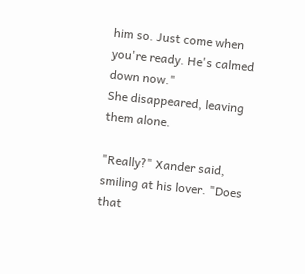him so. Just come when you're ready. He's calmed down now."
She disappeared, leaving them alone.

"Really?" Xander said, smiling at his lover. "Does that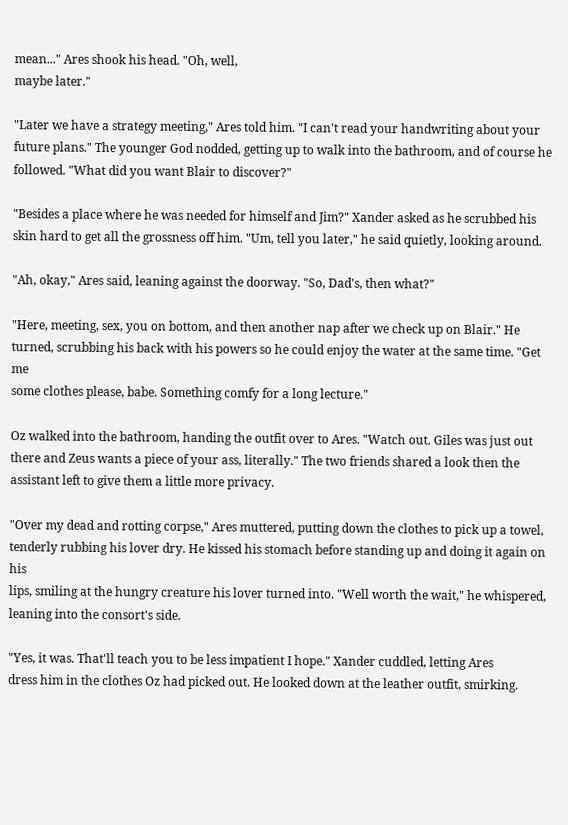mean..." Ares shook his head. "Oh, well,
maybe later."

"Later we have a strategy meeting," Ares told him. "I can't read your handwriting about your
future plans." The younger God nodded, getting up to walk into the bathroom, and of course he
followed. "What did you want Blair to discover?"

"Besides a place where he was needed for himself and Jim?" Xander asked as he scrubbed his
skin hard to get all the grossness off him. "Um, tell you later," he said quietly, looking around.

"Ah, okay," Ares said, leaning against the doorway. "So, Dad's, then what?"

"Here, meeting, sex, you on bottom, and then another nap after we check up on Blair." He
turned, scrubbing his back with his powers so he could enjoy the water at the same time. "Get me
some clothes please, babe. Something comfy for a long lecture."

Oz walked into the bathroom, handing the outfit over to Ares. "Watch out. Giles was just out
there and Zeus wants a piece of your ass, literally." The two friends shared a look then the
assistant left to give them a little more privacy.

"Over my dead and rotting corpse," Ares muttered, putting down the clothes to pick up a towel,
tenderly rubbing his lover dry. He kissed his stomach before standing up and doing it again on his
lips, smiling at the hungry creature his lover turned into. "Well worth the wait," he whispered,
leaning into the consort's side.

"Yes, it was. That'll teach you to be less impatient I hope." Xander cuddled, letting Ares
dress him in the clothes Oz had picked out. He looked down at the leather outfit, smirking.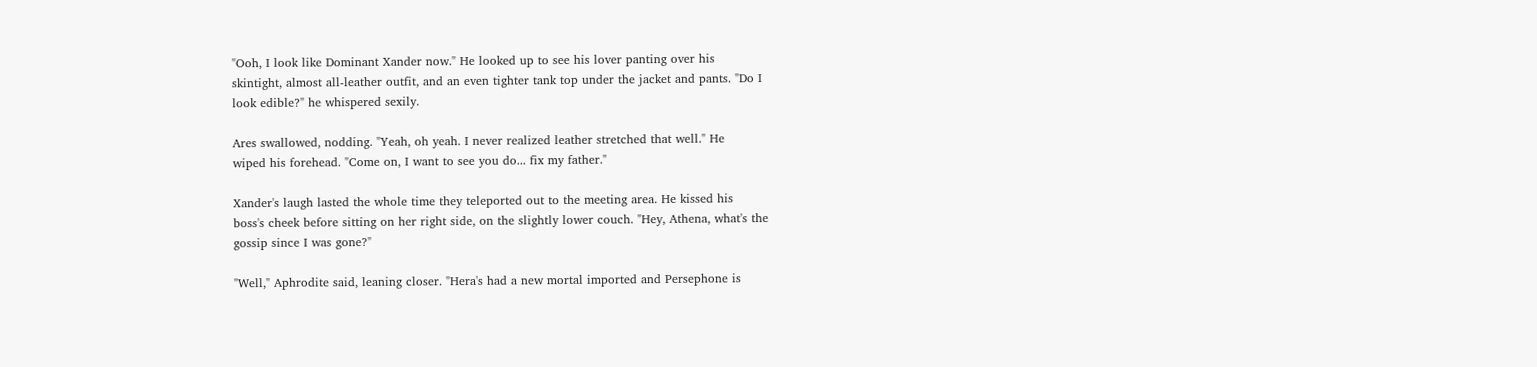"Ooh, I look like Dominant Xander now." He looked up to see his lover panting over his
skintight, almost all-leather outfit, and an even tighter tank top under the jacket and pants. "Do I
look edible?" he whispered sexily.

Ares swallowed, nodding. "Yeah, oh yeah. I never realized leather stretched that well." He
wiped his forehead. "Come on, I want to see you do... fix my father."

Xander's laugh lasted the whole time they teleported out to the meeting area. He kissed his
boss's cheek before sitting on her right side, on the slightly lower couch. "Hey, Athena, what's the
gossip since I was gone?"

"Well," Aphrodite said, leaning closer. "Hera's had a new mortal imported and Persephone is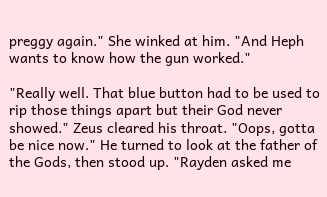preggy again." She winked at him. "And Heph wants to know how the gun worked."

"Really well. That blue button had to be used to rip those things apart but their God never
showed." Zeus cleared his throat. "Oops, gotta be nice now." He turned to look at the father of
the Gods, then stood up. "Rayden asked me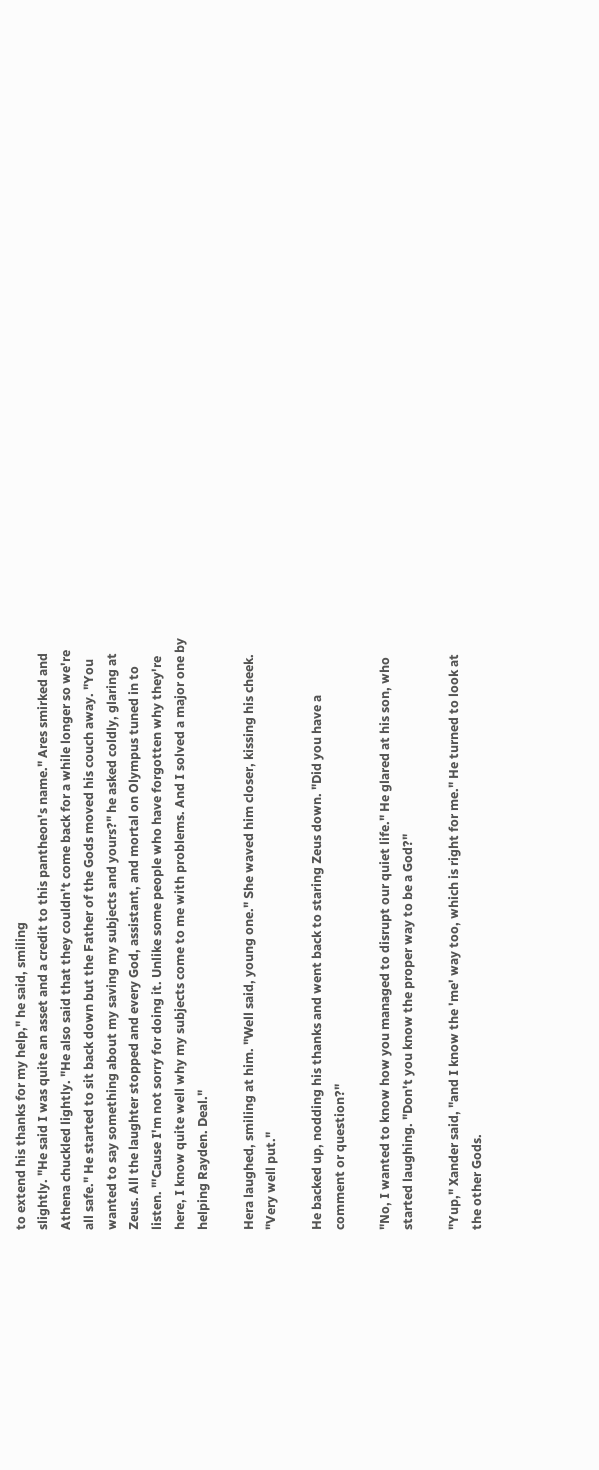to extend his thanks for my help," he said, smiling
slightly. "He said I was quite an asset and a credit to this pantheon's name." Ares smirked and
Athena chuckled lightly. "He also said that they couldn't come back for a while longer so we're
all safe." He started to sit back down but the Father of the Gods moved his couch away. "You
wanted to say something about my saving my subjects and yours?" he asked coldly, glaring at
Zeus. All the laughter stopped and every God, assistant, and mortal on Olympus tuned in to
listen. "'Cause I'm not sorry for doing it. Unlike some people who have forgotten why they're
here, I know quite well why my subjects come to me with problems. And I solved a major one by
helping Rayden. Deal."

Hera laughed, smiling at him. "Well said, young one." She waved him closer, kissing his cheek.
"Very well put."

He backed up, nodding his thanks and went back to staring Zeus down. "Did you have a
comment or question?"

"No, I wanted to know how you managed to disrupt our quiet life." He glared at his son, who
started laughing. "Don't you know the proper way to be a God?"

"Yup," Xander said, "and I know the 'me' way too, which is right for me." He turned to look at
the other Gods.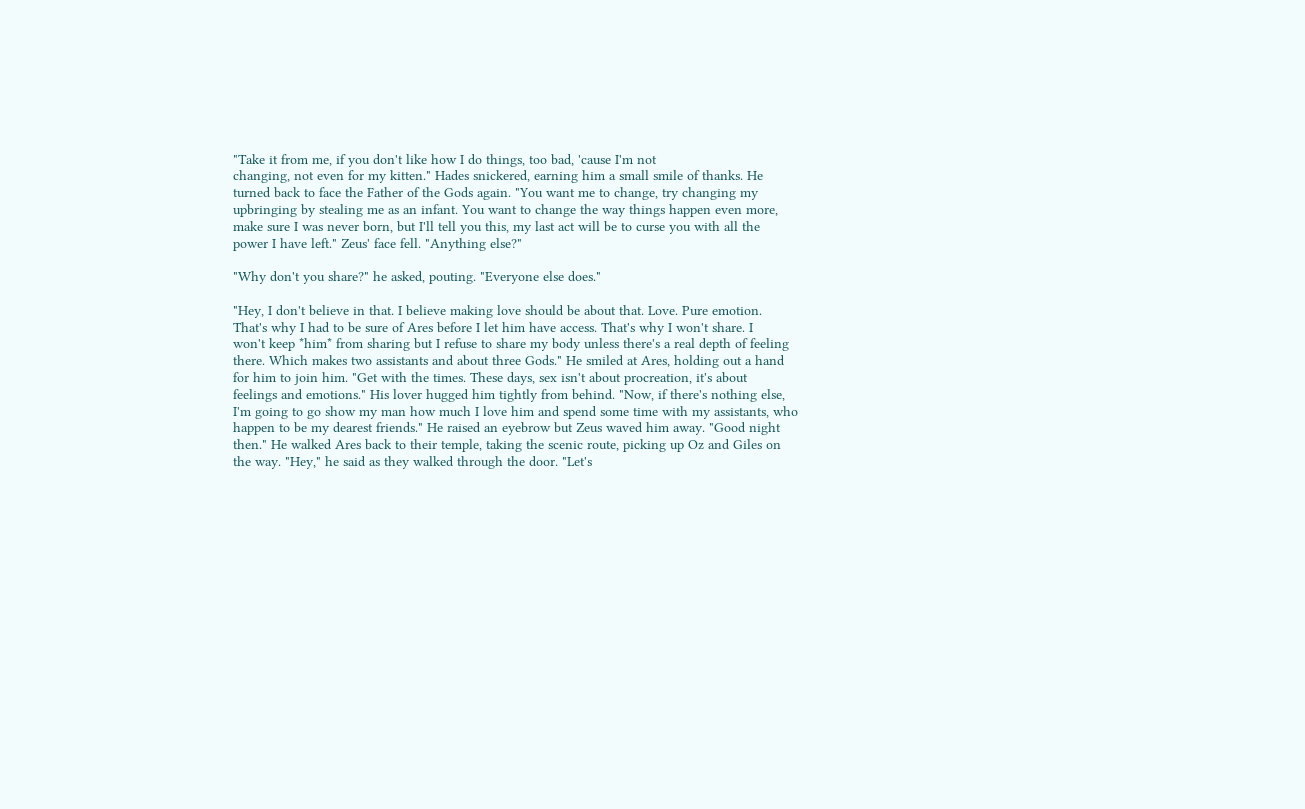"Take it from me, if you don't like how I do things, too bad, 'cause I'm not
changing, not even for my kitten." Hades snickered, earning him a small smile of thanks. He
turned back to face the Father of the Gods again. "You want me to change, try changing my
upbringing by stealing me as an infant. You want to change the way things happen even more,
make sure I was never born, but I'll tell you this, my last act will be to curse you with all the
power I have left." Zeus' face fell. "Anything else?"

"Why don't you share?" he asked, pouting. "Everyone else does."

"Hey, I don't believe in that. I believe making love should be about that. Love. Pure emotion.
That's why I had to be sure of Ares before I let him have access. That's why I won't share. I
won't keep *him* from sharing but I refuse to share my body unless there's a real depth of feeling
there. Which makes two assistants and about three Gods." He smiled at Ares, holding out a hand
for him to join him. "Get with the times. These days, sex isn't about procreation, it's about
feelings and emotions." His lover hugged him tightly from behind. "Now, if there's nothing else,
I'm going to go show my man how much I love him and spend some time with my assistants, who
happen to be my dearest friends." He raised an eyebrow but Zeus waved him away. "Good night
then." He walked Ares back to their temple, taking the scenic route, picking up Oz and Giles on
the way. "Hey," he said as they walked through the door. "Let's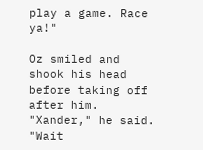play a game. Race ya!"

Oz smiled and shook his head before taking off after him. "Xander," he said. "Wait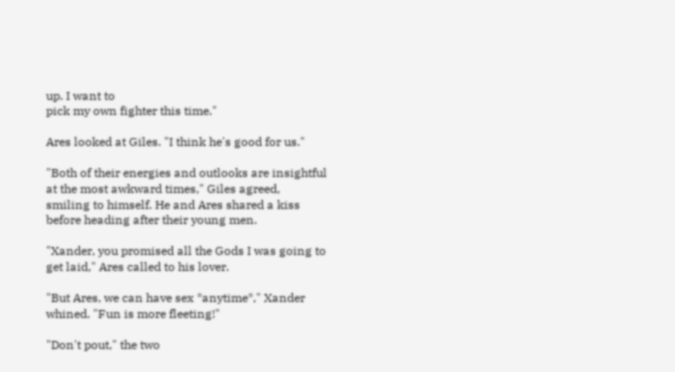up. I want to
pick my own fighter this time."

Ares looked at Giles. "I think he's good for us."

"Both of their energies and outlooks are insightful at the most awkward times," Giles agreed,
smiling to himself. He and Ares shared a kiss before heading after their young men.

"Xander, you promised all the Gods I was going to get laid," Ares called to his lover.

"But Ares, we can have sex *anytime*," Xander whined. "Fun is more fleeting!"

"Don't pout," the two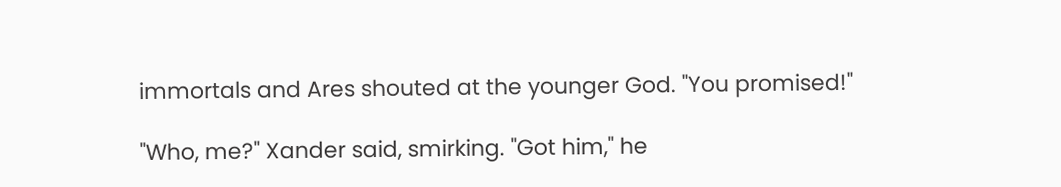immortals and Ares shouted at the younger God. "You promised!"

"Who, me?" Xander said, smirking. "Got him," he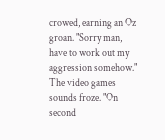crowed, earning an Oz groan. "Sorry man,
have to work out my aggression somehow." The video games sounds froze. "On second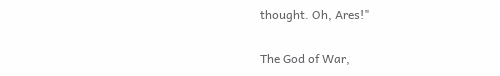thought. Oh, Ares!"

The God of War,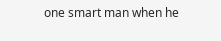one smart man when he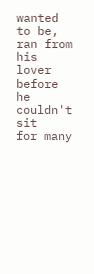wanted to be, ran from his lover before he couldn't sit
for many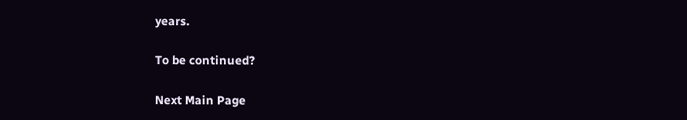years.

To be continued?

Next Main Page